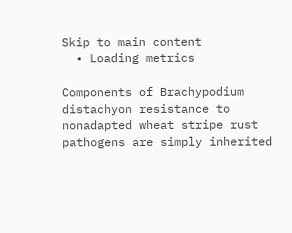Skip to main content
  • Loading metrics

Components of Brachypodium distachyon resistance to nonadapted wheat stripe rust pathogens are simply inherited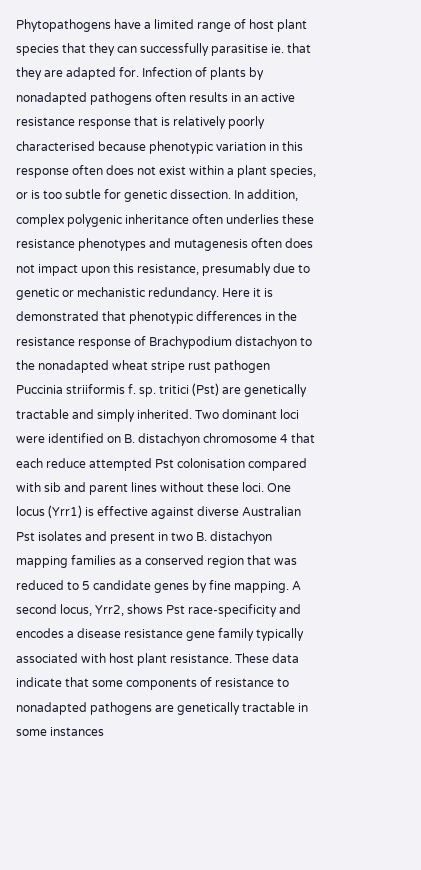Phytopathogens have a limited range of host plant species that they can successfully parasitise ie. that they are adapted for. Infection of plants by nonadapted pathogens often results in an active resistance response that is relatively poorly characterised because phenotypic variation in this response often does not exist within a plant species, or is too subtle for genetic dissection. In addition, complex polygenic inheritance often underlies these resistance phenotypes and mutagenesis often does not impact upon this resistance, presumably due to genetic or mechanistic redundancy. Here it is demonstrated that phenotypic differences in the resistance response of Brachypodium distachyon to the nonadapted wheat stripe rust pathogen Puccinia striiformis f. sp. tritici (Pst) are genetically tractable and simply inherited. Two dominant loci were identified on B. distachyon chromosome 4 that each reduce attempted Pst colonisation compared with sib and parent lines without these loci. One locus (Yrr1) is effective against diverse Australian Pst isolates and present in two B. distachyon mapping families as a conserved region that was reduced to 5 candidate genes by fine mapping. A second locus, Yrr2, shows Pst race-specificity and encodes a disease resistance gene family typically associated with host plant resistance. These data indicate that some components of resistance to nonadapted pathogens are genetically tractable in some instances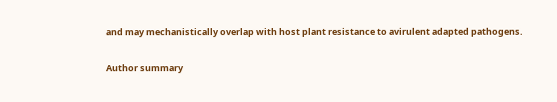and may mechanistically overlap with host plant resistance to avirulent adapted pathogens.

Author summary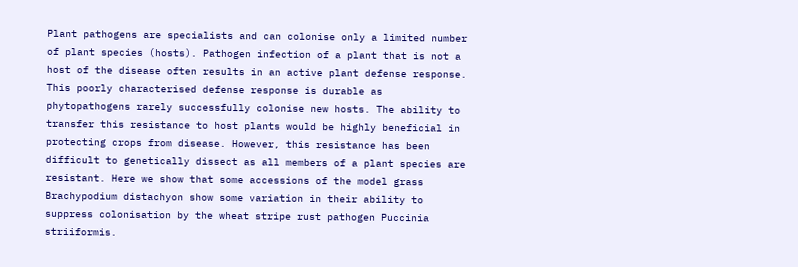Plant pathogens are specialists and can colonise only a limited number of plant species (hosts). Pathogen infection of a plant that is not a host of the disease often results in an active plant defense response. This poorly characterised defense response is durable as phytopathogens rarely successfully colonise new hosts. The ability to transfer this resistance to host plants would be highly beneficial in protecting crops from disease. However, this resistance has been difficult to genetically dissect as all members of a plant species are resistant. Here we show that some accessions of the model grass Brachypodium distachyon show some variation in their ability to suppress colonisation by the wheat stripe rust pathogen Puccinia striiformis.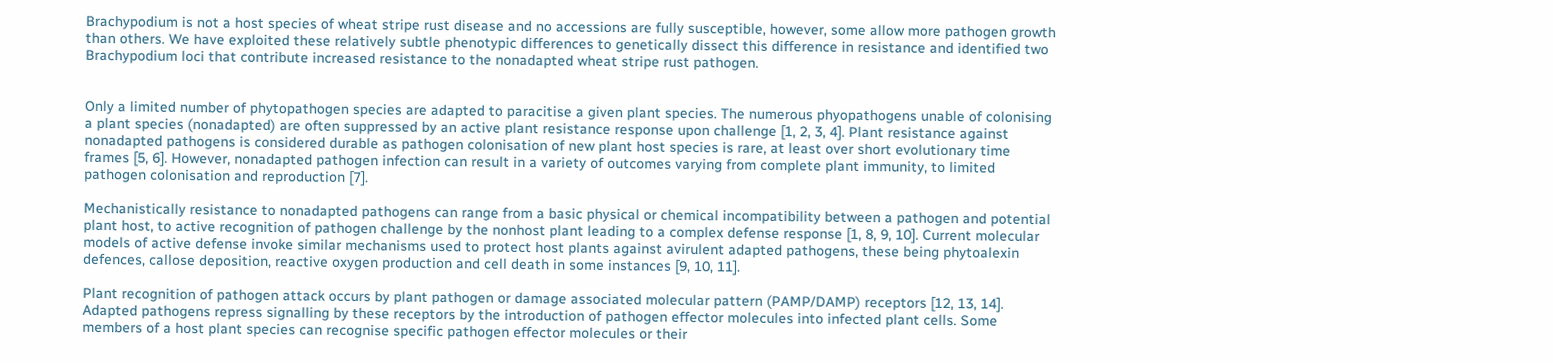Brachypodium is not a host species of wheat stripe rust disease and no accessions are fully susceptible, however, some allow more pathogen growth than others. We have exploited these relatively subtle phenotypic differences to genetically dissect this difference in resistance and identified two Brachypodium loci that contribute increased resistance to the nonadapted wheat stripe rust pathogen.


Only a limited number of phytopathogen species are adapted to paracitise a given plant species. The numerous phyopathogens unable of colonising a plant species (nonadapted) are often suppressed by an active plant resistance response upon challenge [1, 2, 3, 4]. Plant resistance against nonadapted pathogens is considered durable as pathogen colonisation of new plant host species is rare, at least over short evolutionary time frames [5, 6]. However, nonadapted pathogen infection can result in a variety of outcomes varying from complete plant immunity, to limited pathogen colonisation and reproduction [7].

Mechanistically resistance to nonadapted pathogens can range from a basic physical or chemical incompatibility between a pathogen and potential plant host, to active recognition of pathogen challenge by the nonhost plant leading to a complex defense response [1, 8, 9, 10]. Current molecular models of active defense invoke similar mechanisms used to protect host plants against avirulent adapted pathogens, these being phytoalexin defences, callose deposition, reactive oxygen production and cell death in some instances [9, 10, 11].

Plant recognition of pathogen attack occurs by plant pathogen or damage associated molecular pattern (PAMP/DAMP) receptors [12, 13, 14]. Adapted pathogens repress signalling by these receptors by the introduction of pathogen effector molecules into infected plant cells. Some members of a host plant species can recognise specific pathogen effector molecules or their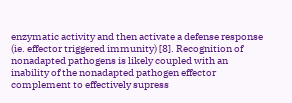enzymatic activity and then activate a defense response (ie. effector triggered immunity) [8]. Recognition of nonadapted pathogens is likely coupled with an inability of the nonadapted pathogen effector complement to effectively supress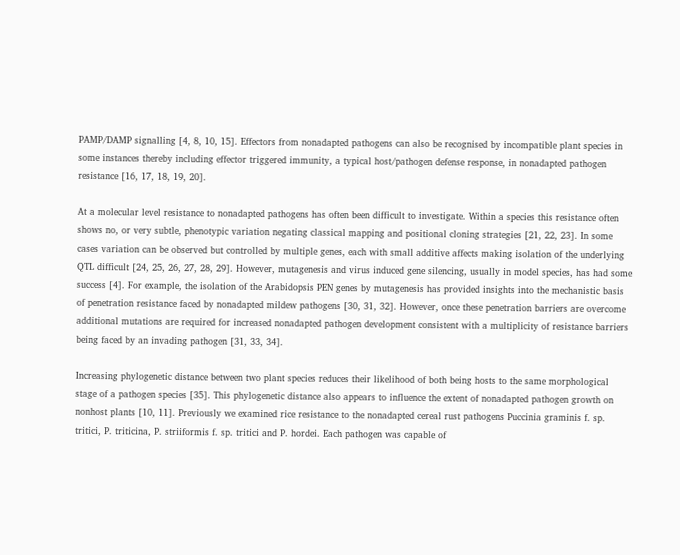PAMP/DAMP signalling [4, 8, 10, 15]. Effectors from nonadapted pathogens can also be recognised by incompatible plant species in some instances thereby including effector triggered immunity, a typical host/pathogen defense response, in nonadapted pathogen resistance [16, 17, 18, 19, 20].

At a molecular level resistance to nonadapted pathogens has often been difficult to investigate. Within a species this resistance often shows no, or very subtle, phenotypic variation negating classical mapping and positional cloning strategies [21, 22, 23]. In some cases variation can be observed but controlled by multiple genes, each with small additive affects making isolation of the underlying QTL difficult [24, 25, 26, 27, 28, 29]. However, mutagenesis and virus induced gene silencing, usually in model species, has had some success [4]. For example, the isolation of the Arabidopsis PEN genes by mutagenesis has provided insights into the mechanistic basis of penetration resistance faced by nonadapted mildew pathogens [30, 31, 32]. However, once these penetration barriers are overcome additional mutations are required for increased nonadapted pathogen development consistent with a multiplicity of resistance barriers being faced by an invading pathogen [31, 33, 34].

Increasing phylogenetic distance between two plant species reduces their likelihood of both being hosts to the same morphological stage of a pathogen species [35]. This phylogenetic distance also appears to influence the extent of nonadapted pathogen growth on nonhost plants [10, 11]. Previously we examined rice resistance to the nonadapted cereal rust pathogens Puccinia graminis f. sp. tritici, P. triticina, P. striiformis f. sp. tritici and P. hordei. Each pathogen was capable of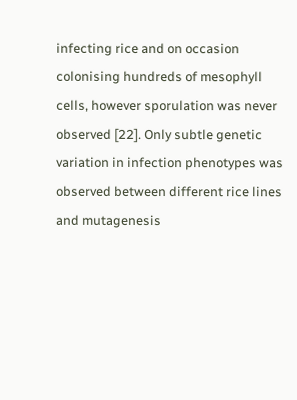infecting rice and on occasion colonising hundreds of mesophyll cells, however sporulation was never observed [22]. Only subtle genetic variation in infection phenotypes was observed between different rice lines and mutagenesis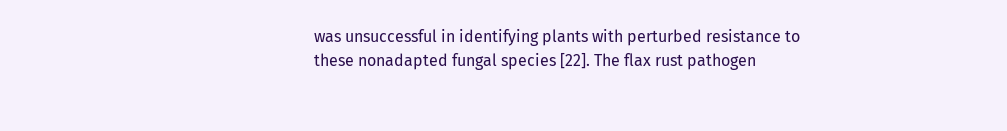was unsuccessful in identifying plants with perturbed resistance to these nonadapted fungal species [22]. The flax rust pathogen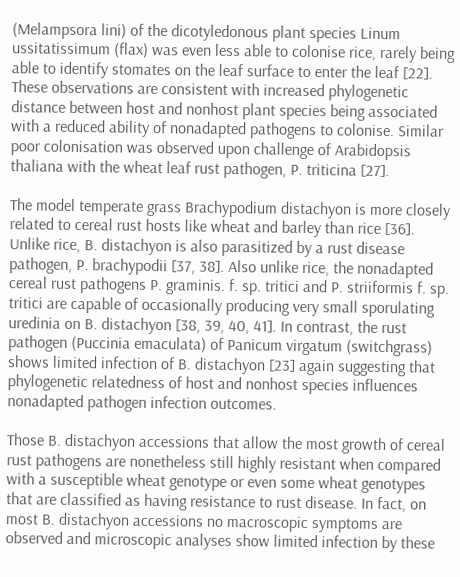(Melampsora lini) of the dicotyledonous plant species Linum ussitatissimum (flax) was even less able to colonise rice, rarely being able to identify stomates on the leaf surface to enter the leaf [22]. These observations are consistent with increased phylogenetic distance between host and nonhost plant species being associated with a reduced ability of nonadapted pathogens to colonise. Similar poor colonisation was observed upon challenge of Arabidopsis thaliana with the wheat leaf rust pathogen, P. triticina [27].

The model temperate grass Brachypodium distachyon is more closely related to cereal rust hosts like wheat and barley than rice [36]. Unlike rice, B. distachyon is also parasitized by a rust disease pathogen, P. brachypodii [37, 38]. Also unlike rice, the nonadapted cereal rust pathogens P. graminis. f. sp. tritici and P. striiformis f. sp. tritici are capable of occasionally producing very small sporulating uredinia on B. distachyon [38, 39, 40, 41]. In contrast, the rust pathogen (Puccinia emaculata) of Panicum virgatum (switchgrass) shows limited infection of B. distachyon [23] again suggesting that phylogenetic relatedness of host and nonhost species influences nonadapted pathogen infection outcomes.

Those B. distachyon accessions that allow the most growth of cereal rust pathogens are nonetheless still highly resistant when compared with a susceptible wheat genotype or even some wheat genotypes that are classified as having resistance to rust disease. In fact, on most B. distachyon accessions no macroscopic symptoms are observed and microscopic analyses show limited infection by these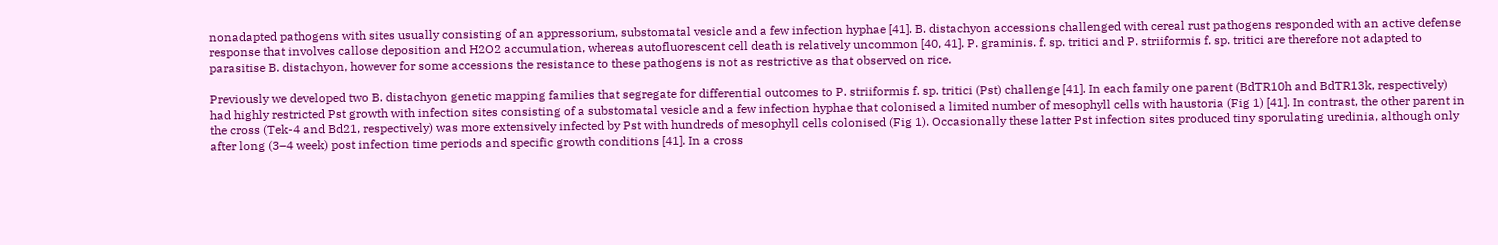nonadapted pathogens with sites usually consisting of an appressorium, substomatal vesicle and a few infection hyphae [41]. B. distachyon accessions challenged with cereal rust pathogens responded with an active defense response that involves callose deposition and H2O2 accumulation, whereas autofluorescent cell death is relatively uncommon [40, 41]. P. graminis. f. sp. tritici and P. striiformis f. sp. tritici are therefore not adapted to parasitise B. distachyon, however for some accessions the resistance to these pathogens is not as restrictive as that observed on rice.

Previously we developed two B. distachyon genetic mapping families that segregate for differential outcomes to P. striiformis f. sp. tritici (Pst) challenge [41]. In each family one parent (BdTR10h and BdTR13k, respectively) had highly restricted Pst growth with infection sites consisting of a substomatal vesicle and a few infection hyphae that colonised a limited number of mesophyll cells with haustoria (Fig 1) [41]. In contrast, the other parent in the cross (Tek-4 and Bd21, respectively) was more extensively infected by Pst with hundreds of mesophyll cells colonised (Fig 1). Occasionally these latter Pst infection sites produced tiny sporulating uredinia, although only after long (3–4 week) post infection time periods and specific growth conditions [41]. In a cross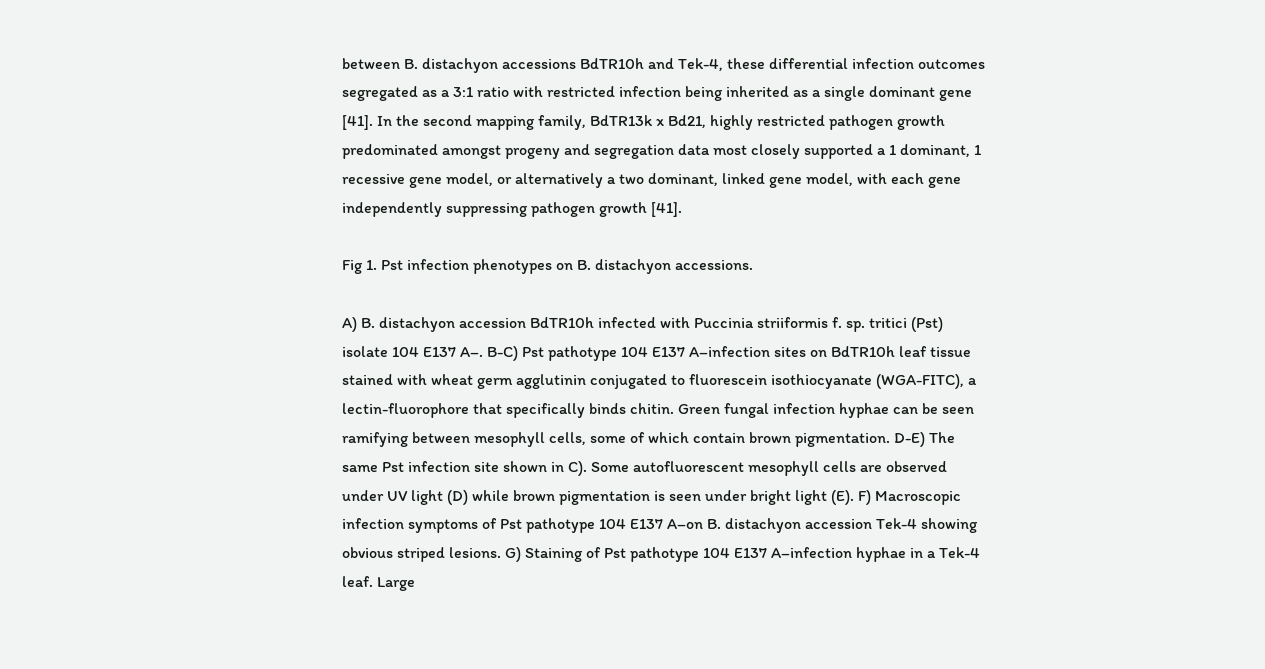between B. distachyon accessions BdTR10h and Tek-4, these differential infection outcomes segregated as a 3:1 ratio with restricted infection being inherited as a single dominant gene [41]. In the second mapping family, BdTR13k x Bd21, highly restricted pathogen growth predominated amongst progeny and segregation data most closely supported a 1 dominant, 1 recessive gene model, or alternatively a two dominant, linked gene model, with each gene independently suppressing pathogen growth [41].

Fig 1. Pst infection phenotypes on B. distachyon accessions.

A) B. distachyon accession BdTR10h infected with Puccinia striiformis f. sp. tritici (Pst) isolate 104 E137 A–. B-C) Pst pathotype 104 E137 A–infection sites on BdTR10h leaf tissue stained with wheat germ agglutinin conjugated to fluorescein isothiocyanate (WGA-FITC), a lectin-fluorophore that specifically binds chitin. Green fungal infection hyphae can be seen ramifying between mesophyll cells, some of which contain brown pigmentation. D-E) The same Pst infection site shown in C). Some autofluorescent mesophyll cells are observed under UV light (D) while brown pigmentation is seen under bright light (E). F) Macroscopic infection symptoms of Pst pathotype 104 E137 A–on B. distachyon accession Tek-4 showing obvious striped lesions. G) Staining of Pst pathotype 104 E137 A–infection hyphae in a Tek-4 leaf. Large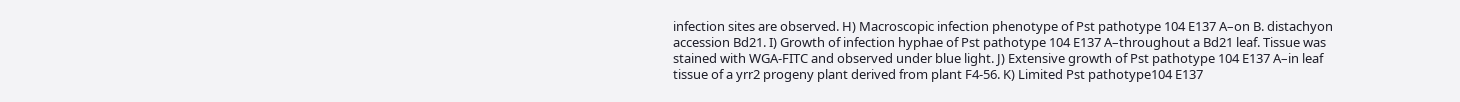infection sites are observed. H) Macroscopic infection phenotype of Pst pathotype 104 E137 A–on B. distachyon accession Bd21. I) Growth of infection hyphae of Pst pathotype 104 E137 A–throughout a Bd21 leaf. Tissue was stained with WGA-FITC and observed under blue light. J) Extensive growth of Pst pathotype 104 E137 A–in leaf tissue of a yrr2 progeny plant derived from plant F4-56. K) Limited Pst pathotype104 E137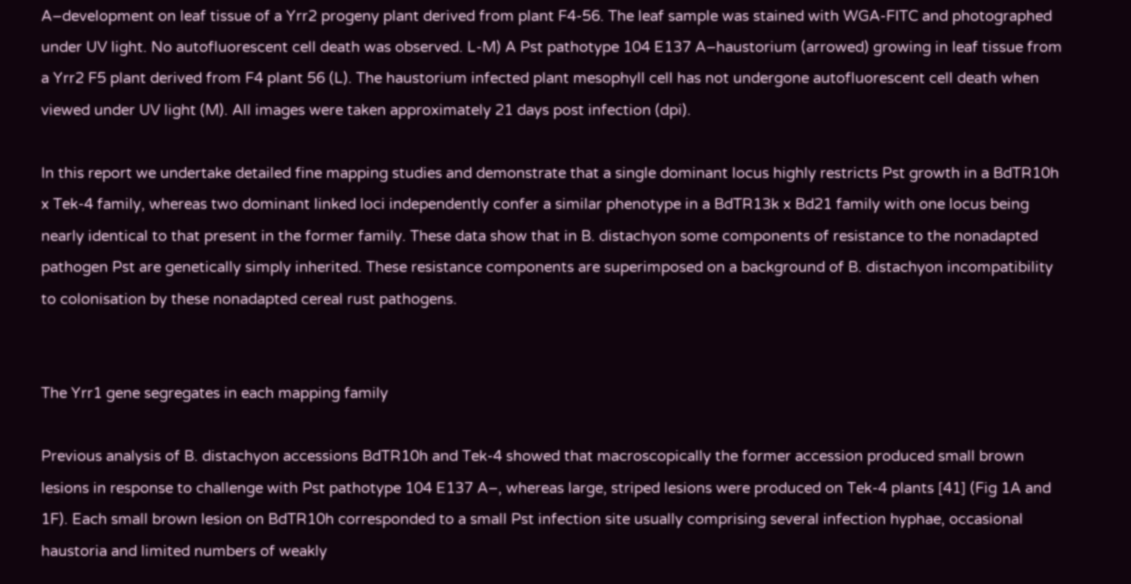A–development on leaf tissue of a Yrr2 progeny plant derived from plant F4-56. The leaf sample was stained with WGA-FITC and photographed under UV light. No autofluorescent cell death was observed. L-M) A Pst pathotype 104 E137 A–haustorium (arrowed) growing in leaf tissue from a Yrr2 F5 plant derived from F4 plant 56 (L). The haustorium infected plant mesophyll cell has not undergone autofluorescent cell death when viewed under UV light (M). All images were taken approximately 21 days post infection (dpi).

In this report we undertake detailed fine mapping studies and demonstrate that a single dominant locus highly restricts Pst growth in a BdTR10h x Tek-4 family, whereas two dominant linked loci independently confer a similar phenotype in a BdTR13k x Bd21 family with one locus being nearly identical to that present in the former family. These data show that in B. distachyon some components of resistance to the nonadapted pathogen Pst are genetically simply inherited. These resistance components are superimposed on a background of B. distachyon incompatibility to colonisation by these nonadapted cereal rust pathogens.


The Yrr1 gene segregates in each mapping family

Previous analysis of B. distachyon accessions BdTR10h and Tek-4 showed that macroscopically the former accession produced small brown lesions in response to challenge with Pst pathotype 104 E137 A–, whereas large, striped lesions were produced on Tek-4 plants [41] (Fig 1A and 1F). Each small brown lesion on BdTR10h corresponded to a small Pst infection site usually comprising several infection hyphae, occasional haustoria and limited numbers of weakly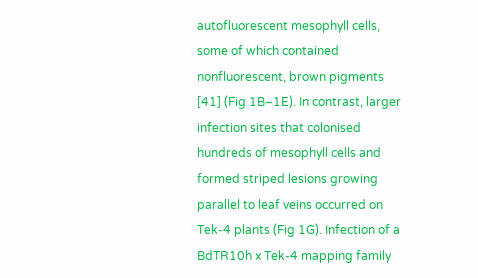autofluorescent mesophyll cells, some of which contained nonfluorescent, brown pigments [41] (Fig 1B–1E). In contrast, larger infection sites that colonised hundreds of mesophyll cells and formed striped lesions growing parallel to leaf veins occurred on Tek-4 plants (Fig 1G). Infection of a BdTR10h x Tek-4 mapping family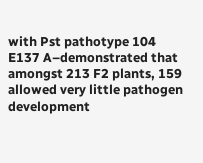with Pst pathotype 104 E137 A–demonstrated that amongst 213 F2 plants, 159 allowed very little pathogen development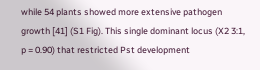while 54 plants showed more extensive pathogen growth [41] (S1 Fig). This single dominant locus (X2 3:1, p = 0.90) that restricted Pst development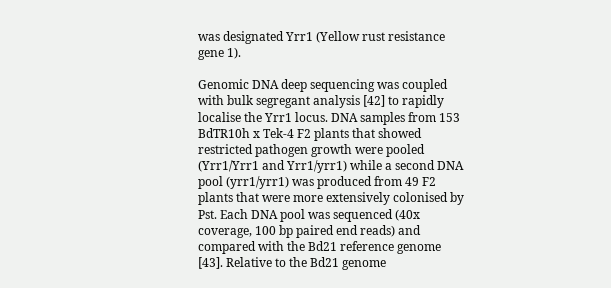was designated Yrr1 (Yellow rust resistance gene 1).

Genomic DNA deep sequencing was coupled with bulk segregant analysis [42] to rapidly localise the Yrr1 locus. DNA samples from 153 BdTR10h x Tek-4 F2 plants that showed restricted pathogen growth were pooled (Yrr1/Yrr1 and Yrr1/yrr1) while a second DNA pool (yrr1/yrr1) was produced from 49 F2 plants that were more extensively colonised by Pst. Each DNA pool was sequenced (40x coverage, 100 bp paired end reads) and compared with the Bd21 reference genome [43]. Relative to the Bd21 genome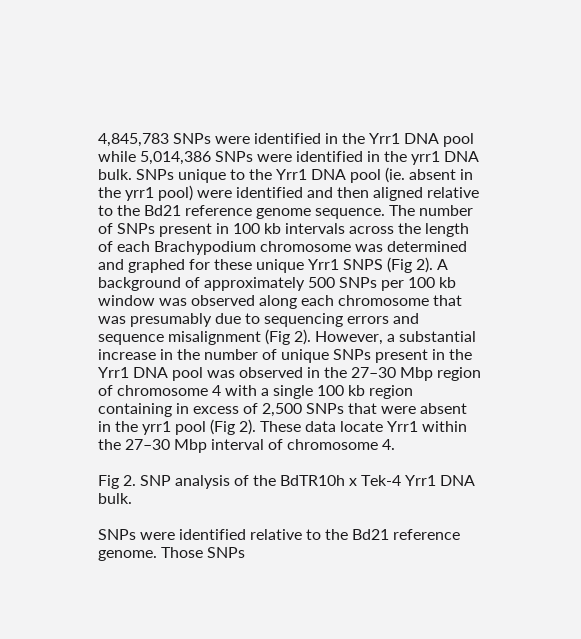4,845,783 SNPs were identified in the Yrr1 DNA pool while 5,014,386 SNPs were identified in the yrr1 DNA bulk. SNPs unique to the Yrr1 DNA pool (ie. absent in the yrr1 pool) were identified and then aligned relative to the Bd21 reference genome sequence. The number of SNPs present in 100 kb intervals across the length of each Brachypodium chromosome was determined and graphed for these unique Yrr1 SNPS (Fig 2). A background of approximately 500 SNPs per 100 kb window was observed along each chromosome that was presumably due to sequencing errors and sequence misalignment (Fig 2). However, a substantial increase in the number of unique SNPs present in the Yrr1 DNA pool was observed in the 27–30 Mbp region of chromosome 4 with a single 100 kb region containing in excess of 2,500 SNPs that were absent in the yrr1 pool (Fig 2). These data locate Yrr1 within the 27–30 Mbp interval of chromosome 4.

Fig 2. SNP analysis of the BdTR10h x Tek-4 Yrr1 DNA bulk.

SNPs were identified relative to the Bd21 reference genome. Those SNPs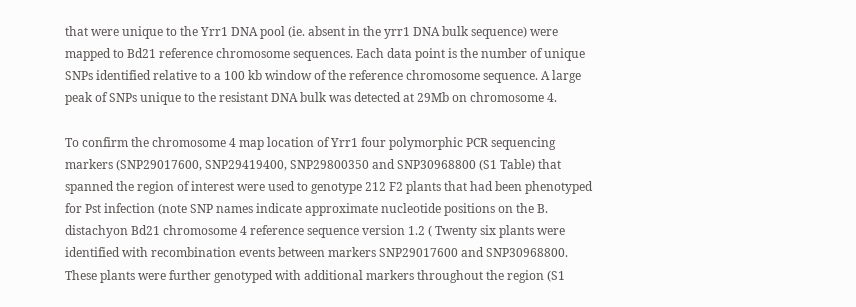that were unique to the Yrr1 DNA pool (ie. absent in the yrr1 DNA bulk sequence) were mapped to Bd21 reference chromosome sequences. Each data point is the number of unique SNPs identified relative to a 100 kb window of the reference chromosome sequence. A large peak of SNPs unique to the resistant DNA bulk was detected at 29Mb on chromosome 4.

To confirm the chromosome 4 map location of Yrr1 four polymorphic PCR sequencing markers (SNP29017600, SNP29419400, SNP29800350 and SNP30968800 (S1 Table) that spanned the region of interest were used to genotype 212 F2 plants that had been phenotyped for Pst infection (note SNP names indicate approximate nucleotide positions on the B. distachyon Bd21 chromosome 4 reference sequence version 1.2 ( Twenty six plants were identified with recombination events between markers SNP29017600 and SNP30968800. These plants were further genotyped with additional markers throughout the region (S1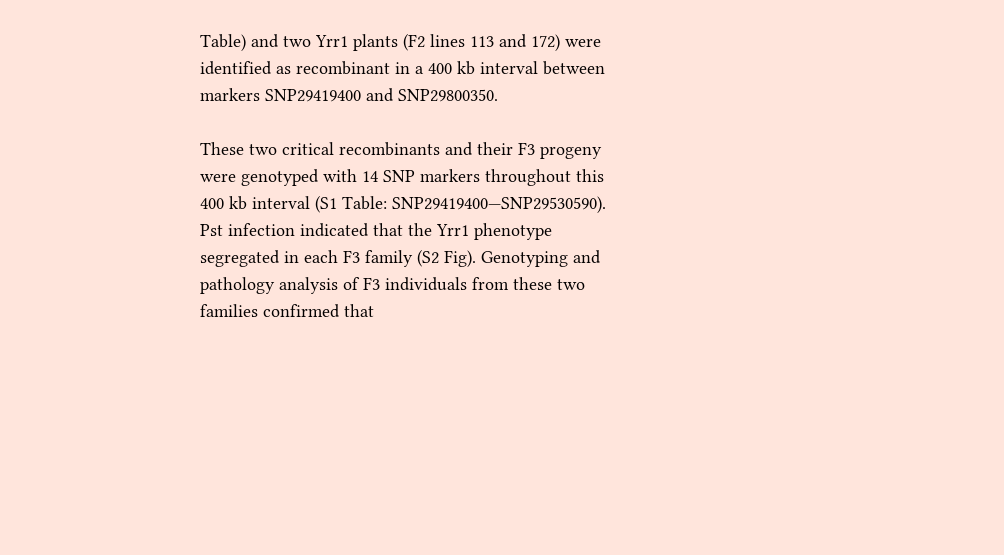Table) and two Yrr1 plants (F2 lines 113 and 172) were identified as recombinant in a 400 kb interval between markers SNP29419400 and SNP29800350.

These two critical recombinants and their F3 progeny were genotyped with 14 SNP markers throughout this 400 kb interval (S1 Table: SNP29419400—SNP29530590). Pst infection indicated that the Yrr1 phenotype segregated in each F3 family (S2 Fig). Genotyping and pathology analysis of F3 individuals from these two families confirmed that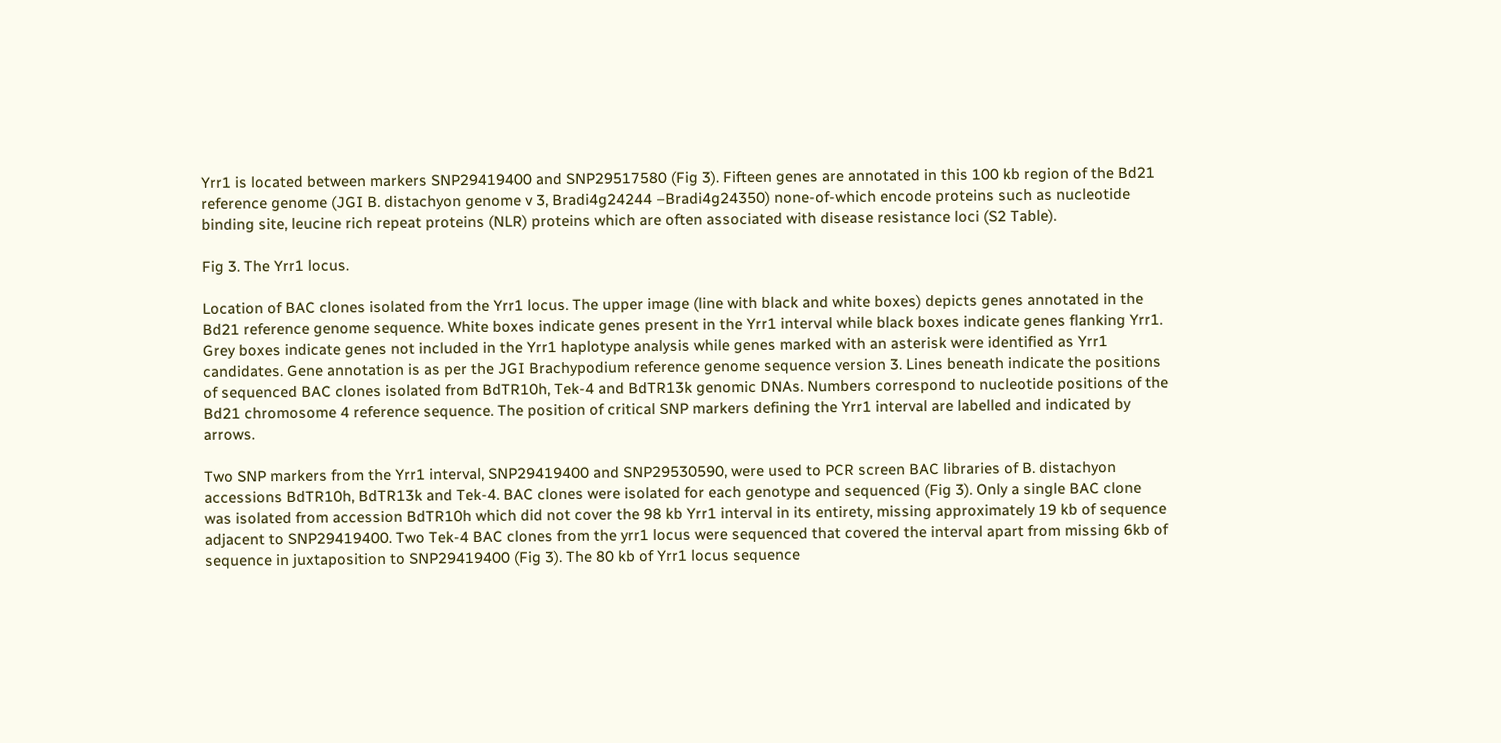Yrr1 is located between markers SNP29419400 and SNP29517580 (Fig 3). Fifteen genes are annotated in this 100 kb region of the Bd21 reference genome (JGI B. distachyon genome v 3, Bradi4g24244 –Bradi4g24350) none-of-which encode proteins such as nucleotide binding site, leucine rich repeat proteins (NLR) proteins which are often associated with disease resistance loci (S2 Table).

Fig 3. The Yrr1 locus.

Location of BAC clones isolated from the Yrr1 locus. The upper image (line with black and white boxes) depicts genes annotated in the Bd21 reference genome sequence. White boxes indicate genes present in the Yrr1 interval while black boxes indicate genes flanking Yrr1. Grey boxes indicate genes not included in the Yrr1 haplotype analysis while genes marked with an asterisk were identified as Yrr1 candidates. Gene annotation is as per the JGI Brachypodium reference genome sequence version 3. Lines beneath indicate the positions of sequenced BAC clones isolated from BdTR10h, Tek-4 and BdTR13k genomic DNAs. Numbers correspond to nucleotide positions of the Bd21 chromosome 4 reference sequence. The position of critical SNP markers defining the Yrr1 interval are labelled and indicated by arrows.

Two SNP markers from the Yrr1 interval, SNP29419400 and SNP29530590, were used to PCR screen BAC libraries of B. distachyon accessions BdTR10h, BdTR13k and Tek-4. BAC clones were isolated for each genotype and sequenced (Fig 3). Only a single BAC clone was isolated from accession BdTR10h which did not cover the 98 kb Yrr1 interval in its entirety, missing approximately 19 kb of sequence adjacent to SNP29419400. Two Tek-4 BAC clones from the yrr1 locus were sequenced that covered the interval apart from missing 6kb of sequence in juxtaposition to SNP29419400 (Fig 3). The 80 kb of Yrr1 locus sequence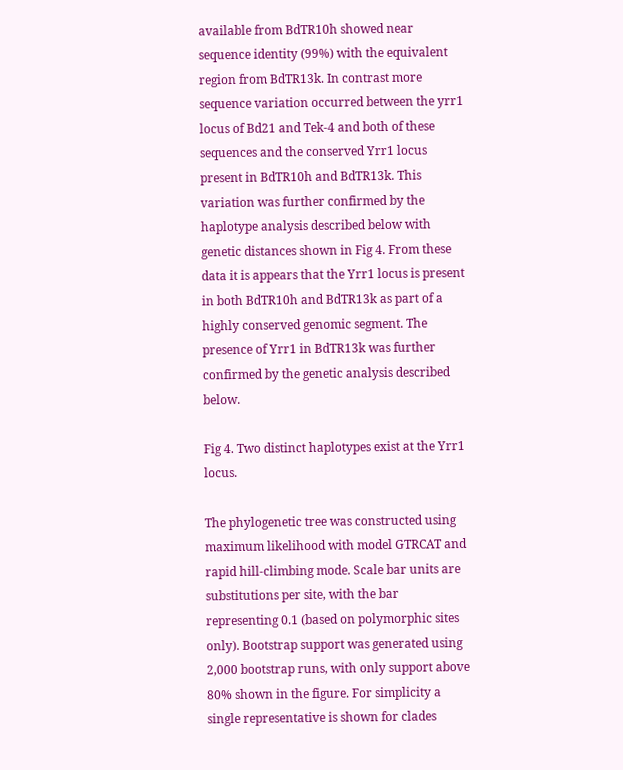available from BdTR10h showed near sequence identity (99%) with the equivalent region from BdTR13k. In contrast more sequence variation occurred between the yrr1 locus of Bd21 and Tek-4 and both of these sequences and the conserved Yrr1 locus present in BdTR10h and BdTR13k. This variation was further confirmed by the haplotype analysis described below with genetic distances shown in Fig 4. From these data it is appears that the Yrr1 locus is present in both BdTR10h and BdTR13k as part of a highly conserved genomic segment. The presence of Yrr1 in BdTR13k was further confirmed by the genetic analysis described below.

Fig 4. Two distinct haplotypes exist at the Yrr1 locus.

The phylogenetic tree was constructed using maximum likelihood with model GTRCAT and rapid hill-climbing mode. Scale bar units are substitutions per site, with the bar representing 0.1 (based on polymorphic sites only). Bootstrap support was generated using 2,000 bootstrap runs, with only support above 80% shown in the figure. For simplicity a single representative is shown for clades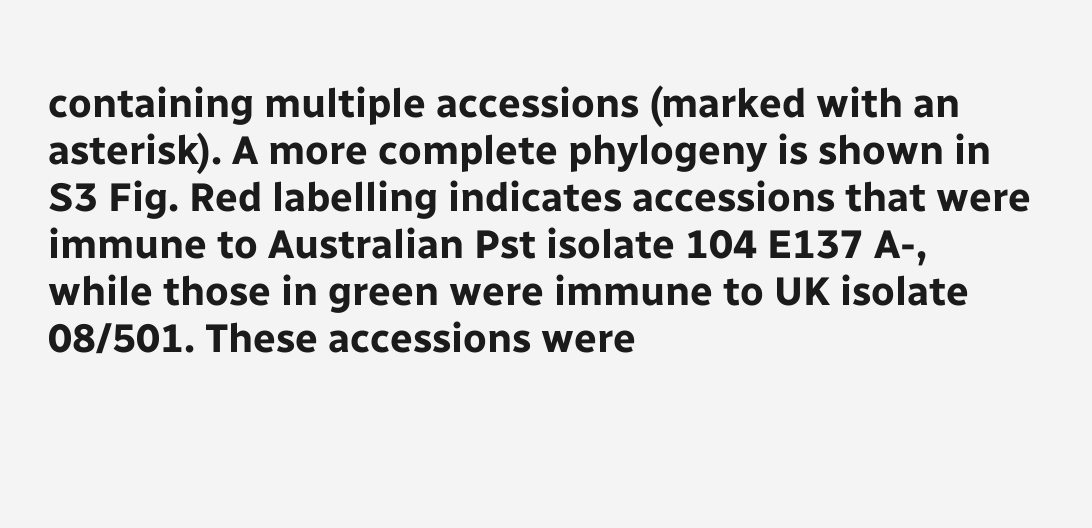containing multiple accessions (marked with an asterisk). A more complete phylogeny is shown in S3 Fig. Red labelling indicates accessions that were immune to Australian Pst isolate 104 E137 A-, while those in green were immune to UK isolate 08/501. These accessions were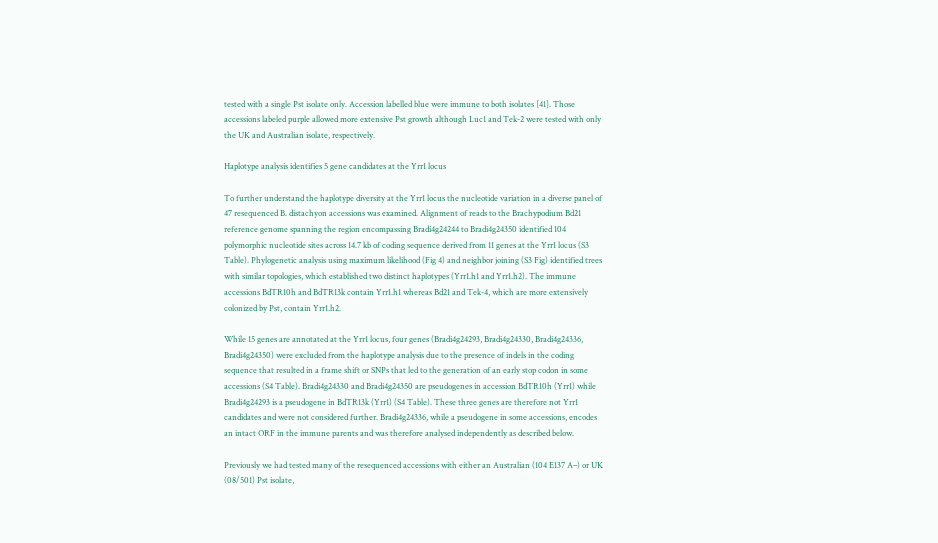tested with a single Pst isolate only. Accession labelled blue were immune to both isolates [41]. Those accessions labeled purple allowed more extensive Pst growth although Luc1 and Tek-2 were tested with only the UK and Australian isolate, respectively.

Haplotype analysis identifies 5 gene candidates at the Yrr1 locus

To further understand the haplotype diversity at the Yrr1 locus the nucleotide variation in a diverse panel of 47 resequenced B. distachyon accessions was examined. Alignment of reads to the Brachypodium Bd21 reference genome spanning the region encompassing Bradi4g24244 to Bradi4g24350 identified 104 polymorphic nucleotide sites across 14.7 kb of coding sequence derived from 11 genes at the Yrr1 locus (S3 Table). Phylogenetic analysis using maximum likelihood (Fig 4) and neighbor joining (S3 Fig) identified trees with similar topologies, which established two distinct haplotypes (Yrr1.h1 and Yrr1.h2). The immune accessions BdTR10h and BdTR13k contain Yrr1.h1 whereas Bd21 and Tek-4, which are more extensively colonized by Pst, contain Yrr1.h2.

While 15 genes are annotated at the Yrr1 locus, four genes (Bradi4g24293, Bradi4g24330, Bradi4g24336, Bradi4g24350) were excluded from the haplotype analysis due to the presence of indels in the coding sequence that resulted in a frame shift or SNPs that led to the generation of an early stop codon in some accessions (S4 Table). Bradi4g24330 and Bradi4g24350 are pseudogenes in accession BdTR10h (Yrr1) while Bradi4g24293 is a pseudogene in BdTR13k (Yrr1) (S4 Table). These three genes are therefore not Yrr1 candidates and were not considered further. Bradi4g24336, while a pseudogene in some accessions, encodes an intact ORF in the immune parents and was therefore analysed independently as described below.

Previously we had tested many of the resequenced accessions with either an Australian (104 E137 A–) or UK (08/501) Pst isolate,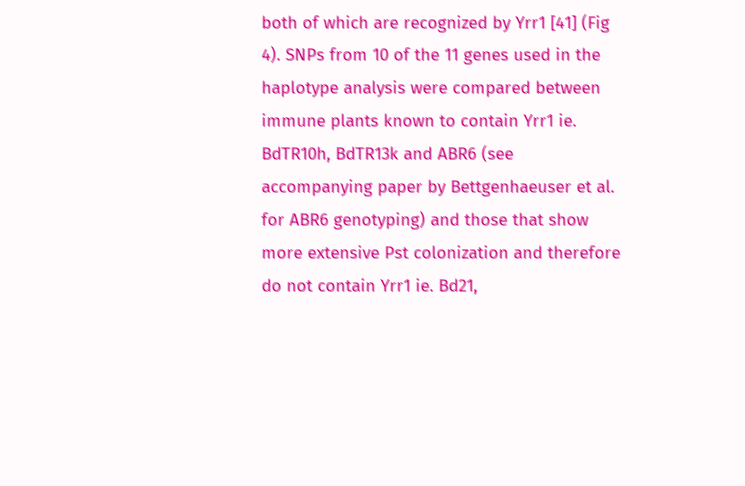both of which are recognized by Yrr1 [41] (Fig 4). SNPs from 10 of the 11 genes used in the haplotype analysis were compared between immune plants known to contain Yrr1 ie. BdTR10h, BdTR13k and ABR6 (see accompanying paper by Bettgenhaeuser et al. for ABR6 genotyping) and those that show more extensive Pst colonization and therefore do not contain Yrr1 ie. Bd21,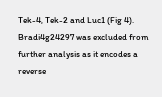Tek-4, Tek-2 and Luc1 (Fig 4). Bradi4g24297 was excluded from further analysis as it encodes a reverse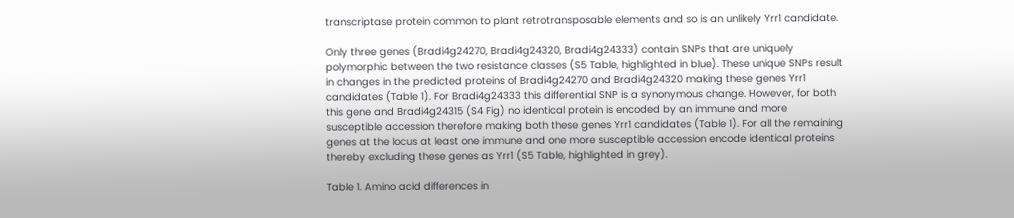transcriptase protein common to plant retrotransposable elements and so is an unlikely Yrr1 candidate.

Only three genes (Bradi4g24270, Bradi4g24320, Bradi4g24333) contain SNPs that are uniquely polymorphic between the two resistance classes (S5 Table, highlighted in blue). These unique SNPs result in changes in the predicted proteins of Bradi4g24270 and Bradi4g24320 making these genes Yrr1 candidates (Table 1). For Bradi4g24333 this differential SNP is a synonymous change. However, for both this gene and Bradi4g24315 (S4 Fig) no identical protein is encoded by an immune and more susceptible accession therefore making both these genes Yrr1 candidates (Table 1). For all the remaining genes at the locus at least one immune and one more susceptible accession encode identical proteins thereby excluding these genes as Yrr1 (S5 Table, highlighted in grey).

Table 1. Amino acid differences in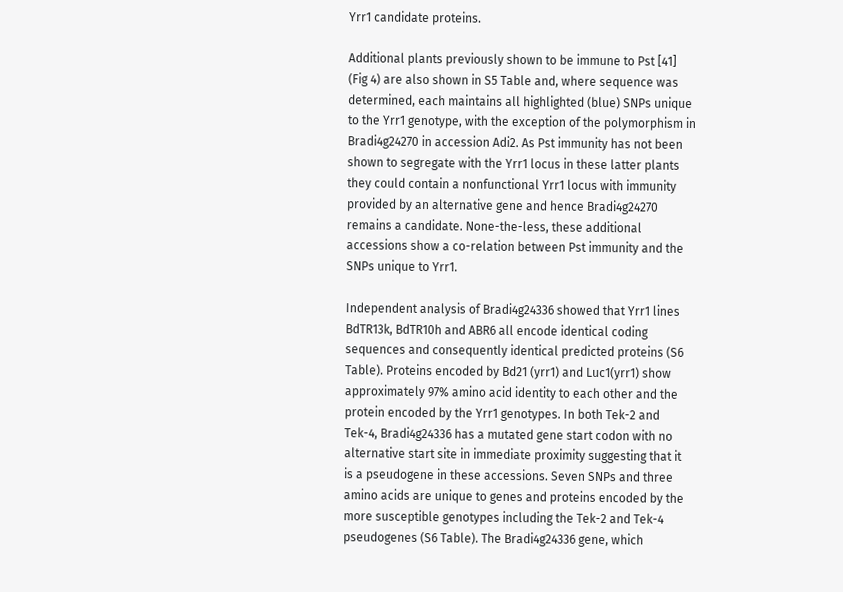Yrr1 candidate proteins.

Additional plants previously shown to be immune to Pst [41] (Fig 4) are also shown in S5 Table and, where sequence was determined, each maintains all highlighted (blue) SNPs unique to the Yrr1 genotype, with the exception of the polymorphism in Bradi4g24270 in accession Adi2. As Pst immunity has not been shown to segregate with the Yrr1 locus in these latter plants they could contain a nonfunctional Yrr1 locus with immunity provided by an alternative gene and hence Bradi4g24270 remains a candidate. None-the-less, these additional accessions show a co-relation between Pst immunity and the SNPs unique to Yrr1.

Independent analysis of Bradi4g24336 showed that Yrr1 lines BdTR13k, BdTR10h and ABR6 all encode identical coding sequences and consequently identical predicted proteins (S6 Table). Proteins encoded by Bd21 (yrr1) and Luc1(yrr1) show approximately 97% amino acid identity to each other and the protein encoded by the Yrr1 genotypes. In both Tek-2 and Tek-4, Bradi4g24336 has a mutated gene start codon with no alternative start site in immediate proximity suggesting that it is a pseudogene in these accessions. Seven SNPs and three amino acids are unique to genes and proteins encoded by the more susceptible genotypes including the Tek-2 and Tek-4 pseudogenes (S6 Table). The Bradi4g24336 gene, which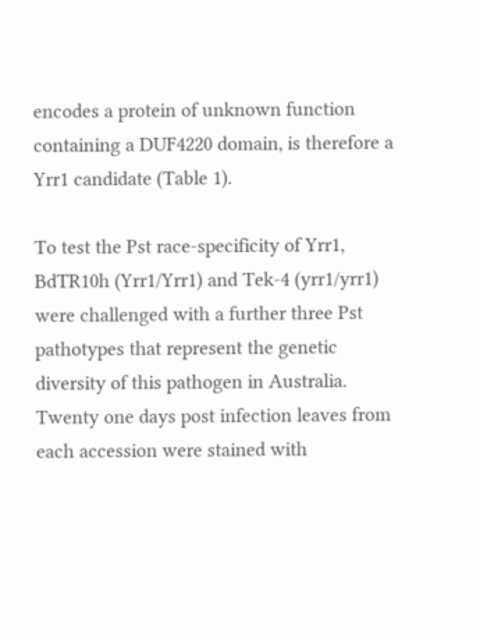encodes a protein of unknown function containing a DUF4220 domain, is therefore a Yrr1 candidate (Table 1).

To test the Pst race-specificity of Yrr1, BdTR10h (Yrr1/Yrr1) and Tek-4 (yrr1/yrr1) were challenged with a further three Pst pathotypes that represent the genetic diversity of this pathogen in Australia. Twenty one days post infection leaves from each accession were stained with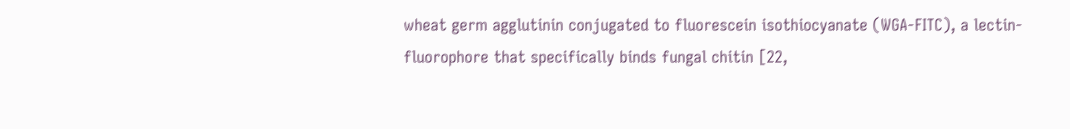wheat germ agglutinin conjugated to fluorescein isothiocyanate (WGA-FITC), a lectin-fluorophore that specifically binds fungal chitin [22,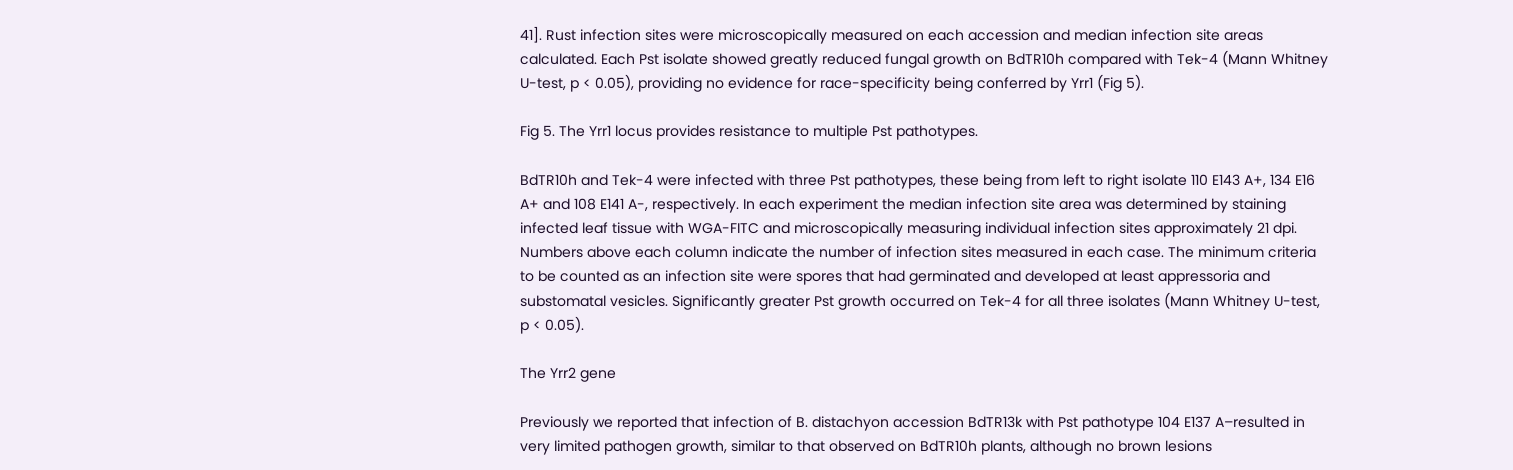41]. Rust infection sites were microscopically measured on each accession and median infection site areas calculated. Each Pst isolate showed greatly reduced fungal growth on BdTR10h compared with Tek-4 (Mann Whitney U-test, p < 0.05), providing no evidence for race-specificity being conferred by Yrr1 (Fig 5).

Fig 5. The Yrr1 locus provides resistance to multiple Pst pathotypes.

BdTR10h and Tek-4 were infected with three Pst pathotypes, these being from left to right isolate 110 E143 A+, 134 E16 A+ and 108 E141 A-, respectively. In each experiment the median infection site area was determined by staining infected leaf tissue with WGA-FITC and microscopically measuring individual infection sites approximately 21 dpi. Numbers above each column indicate the number of infection sites measured in each case. The minimum criteria to be counted as an infection site were spores that had germinated and developed at least appressoria and substomatal vesicles. Significantly greater Pst growth occurred on Tek-4 for all three isolates (Mann Whitney U-test, p < 0.05).

The Yrr2 gene

Previously we reported that infection of B. distachyon accession BdTR13k with Pst pathotype 104 E137 A–resulted in very limited pathogen growth, similar to that observed on BdTR10h plants, although no brown lesions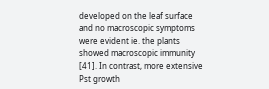developed on the leaf surface and no macroscopic symptoms were evident ie. the plants showed macroscopic immunity [41]. In contrast, more extensive Pst growth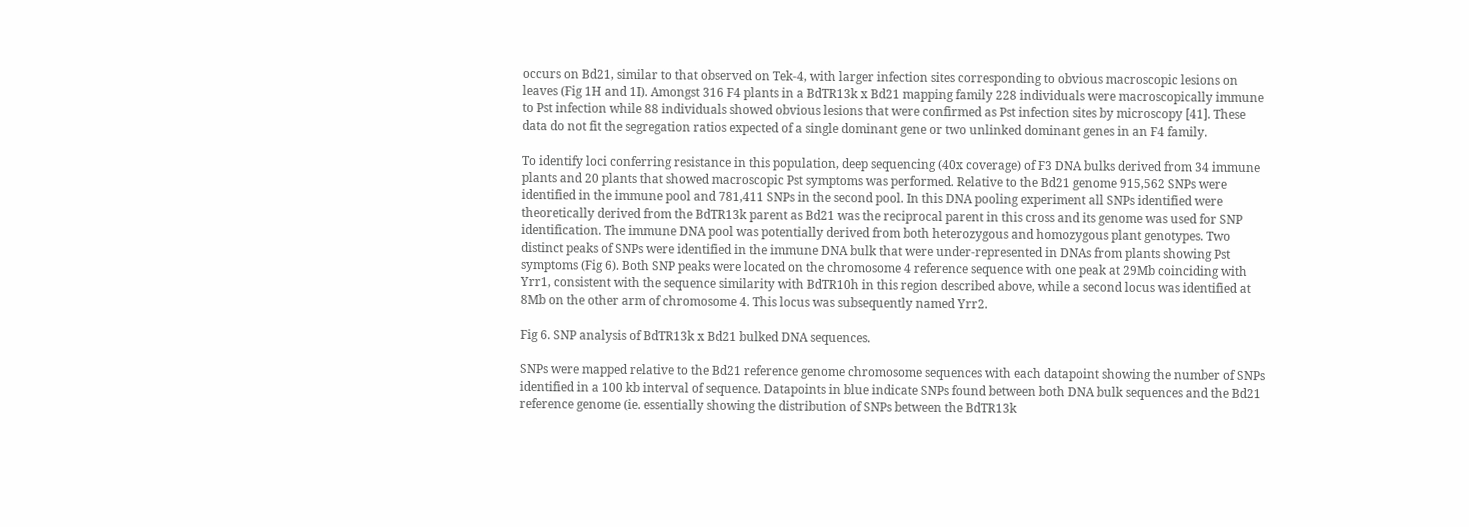occurs on Bd21, similar to that observed on Tek-4, with larger infection sites corresponding to obvious macroscopic lesions on leaves (Fig 1H and 1I). Amongst 316 F4 plants in a BdTR13k x Bd21 mapping family 228 individuals were macroscopically immune to Pst infection while 88 individuals showed obvious lesions that were confirmed as Pst infection sites by microscopy [41]. These data do not fit the segregation ratios expected of a single dominant gene or two unlinked dominant genes in an F4 family.

To identify loci conferring resistance in this population, deep sequencing (40x coverage) of F3 DNA bulks derived from 34 immune plants and 20 plants that showed macroscopic Pst symptoms was performed. Relative to the Bd21 genome 915,562 SNPs were identified in the immune pool and 781,411 SNPs in the second pool. In this DNA pooling experiment all SNPs identified were theoretically derived from the BdTR13k parent as Bd21 was the reciprocal parent in this cross and its genome was used for SNP identification. The immune DNA pool was potentially derived from both heterozygous and homozygous plant genotypes. Two distinct peaks of SNPs were identified in the immune DNA bulk that were under-represented in DNAs from plants showing Pst symptoms (Fig 6). Both SNP peaks were located on the chromosome 4 reference sequence with one peak at 29Mb coinciding with Yrr1, consistent with the sequence similarity with BdTR10h in this region described above, while a second locus was identified at 8Mb on the other arm of chromosome 4. This locus was subsequently named Yrr2.

Fig 6. SNP analysis of BdTR13k x Bd21 bulked DNA sequences.

SNPs were mapped relative to the Bd21 reference genome chromosome sequences with each datapoint showing the number of SNPs identified in a 100 kb interval of sequence. Datapoints in blue indicate SNPs found between both DNA bulk sequences and the Bd21 reference genome (ie. essentially showing the distribution of SNPs between the BdTR13k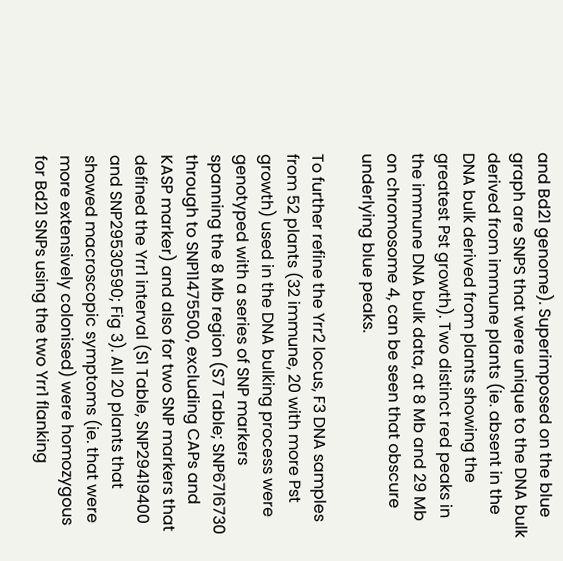and Bd21 genome). Superimposed on the blue graph are SNPS that were unique to the DNA bulk derived from immune plants (ie. absent in the DNA bulk derived from plants showing the greatest Pst growth). Two distinct red peaks in the immune DNA bulk data, at 8 Mb and 29 Mb on chromosome 4, can be seen that obscure underlying blue peaks.

To further refine the Yrr2 locus, F3 DNA samples from 52 plants (32 immune, 20 with more Pst growth) used in the DNA bulking process were genotyped with a series of SNP markers spanning the 8 Mb region (S7 Table; SNP6716730 through to SNP11475500, excluding CAPs and KASP marker) and also for two SNP markers that defined the Yrr1 interval (S1 Table, SNP29419400 and SNP29530590; Fig 3). All 20 plants that showed macroscopic symptoms (ie. that were more extensively colonised) were homozygous for Bd21 SNPs using the two Yrr1 flanking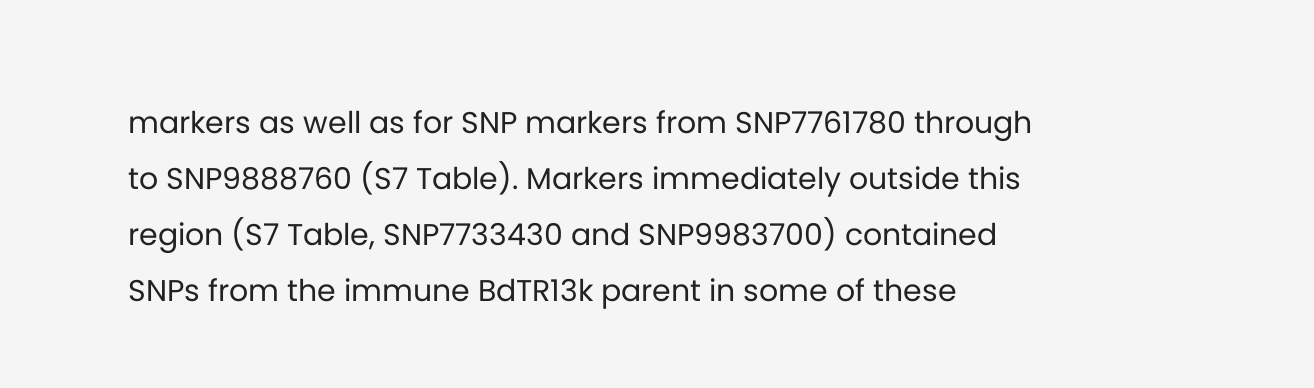markers as well as for SNP markers from SNP7761780 through to SNP9888760 (S7 Table). Markers immediately outside this region (S7 Table, SNP7733430 and SNP9983700) contained SNPs from the immune BdTR13k parent in some of these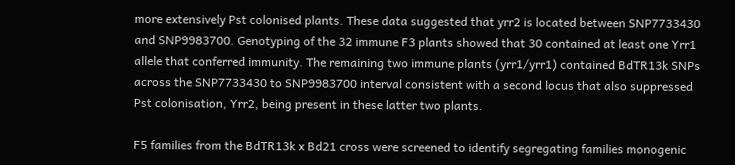more extensively Pst colonised plants. These data suggested that yrr2 is located between SNP7733430 and SNP9983700. Genotyping of the 32 immune F3 plants showed that 30 contained at least one Yrr1 allele that conferred immunity. The remaining two immune plants (yrr1/yrr1) contained BdTR13k SNPs across the SNP7733430 to SNP9983700 interval consistent with a second locus that also suppressed Pst colonisation, Yrr2, being present in these latter two plants.

F5 families from the BdTR13k x Bd21 cross were screened to identify segregating families monogenic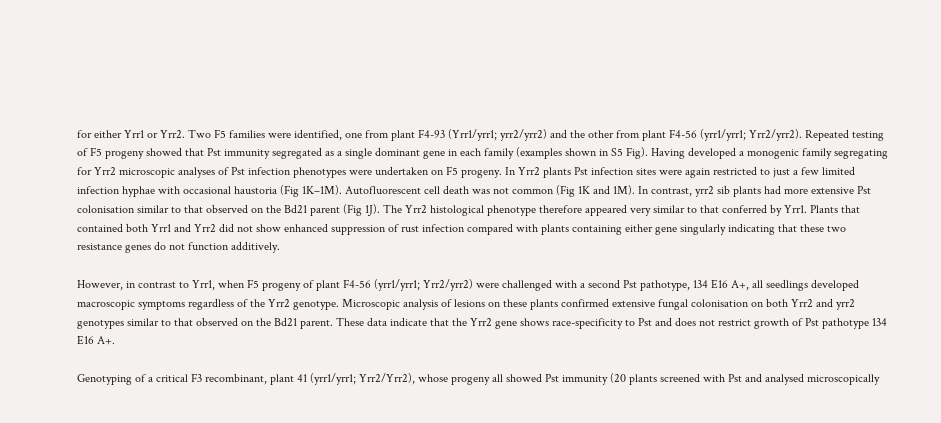for either Yrr1 or Yrr2. Two F5 families were identified, one from plant F4-93 (Yrr1/yrr1; yrr2/yrr2) and the other from plant F4-56 (yrr1/yrr1; Yrr2/yrr2). Repeated testing of F5 progeny showed that Pst immunity segregated as a single dominant gene in each family (examples shown in S5 Fig). Having developed a monogenic family segregating for Yrr2 microscopic analyses of Pst infection phenotypes were undertaken on F5 progeny. In Yrr2 plants Pst infection sites were again restricted to just a few limited infection hyphae with occasional haustoria (Fig 1K–1M). Autofluorescent cell death was not common (Fig 1K and 1M). In contrast, yrr2 sib plants had more extensive Pst colonisation similar to that observed on the Bd21 parent (Fig 1J). The Yrr2 histological phenotype therefore appeared very similar to that conferred by Yrr1. Plants that contained both Yrr1 and Yrr2 did not show enhanced suppression of rust infection compared with plants containing either gene singularly indicating that these two resistance genes do not function additively.

However, in contrast to Yrr1, when F5 progeny of plant F4-56 (yrr1/yrr1; Yrr2/yrr2) were challenged with a second Pst pathotype, 134 E16 A+, all seedlings developed macroscopic symptoms regardless of the Yrr2 genotype. Microscopic analysis of lesions on these plants confirmed extensive fungal colonisation on both Yrr2 and yrr2 genotypes similar to that observed on the Bd21 parent. These data indicate that the Yrr2 gene shows race-specificity to Pst and does not restrict growth of Pst pathotype 134 E16 A+.

Genotyping of a critical F3 recombinant, plant 41 (yrr1/yrr1; Yrr2/Yrr2), whose progeny all showed Pst immunity (20 plants screened with Pst and analysed microscopically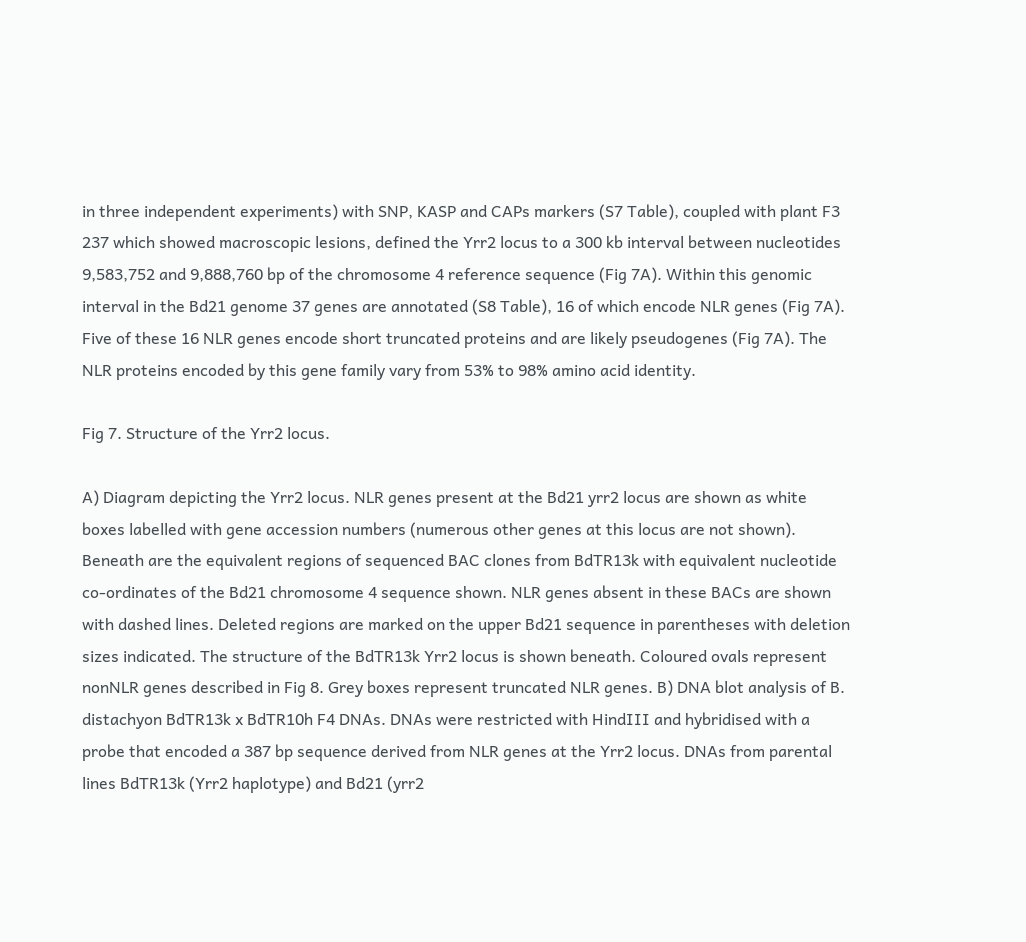in three independent experiments) with SNP, KASP and CAPs markers (S7 Table), coupled with plant F3 237 which showed macroscopic lesions, defined the Yrr2 locus to a 300 kb interval between nucleotides 9,583,752 and 9,888,760 bp of the chromosome 4 reference sequence (Fig 7A). Within this genomic interval in the Bd21 genome 37 genes are annotated (S8 Table), 16 of which encode NLR genes (Fig 7A). Five of these 16 NLR genes encode short truncated proteins and are likely pseudogenes (Fig 7A). The NLR proteins encoded by this gene family vary from 53% to 98% amino acid identity.

Fig 7. Structure of the Yrr2 locus.

A) Diagram depicting the Yrr2 locus. NLR genes present at the Bd21 yrr2 locus are shown as white boxes labelled with gene accession numbers (numerous other genes at this locus are not shown). Beneath are the equivalent regions of sequenced BAC clones from BdTR13k with equivalent nucleotide co-ordinates of the Bd21 chromosome 4 sequence shown. NLR genes absent in these BACs are shown with dashed lines. Deleted regions are marked on the upper Bd21 sequence in parentheses with deletion sizes indicated. The structure of the BdTR13k Yrr2 locus is shown beneath. Coloured ovals represent nonNLR genes described in Fig 8. Grey boxes represent truncated NLR genes. B) DNA blot analysis of B. distachyon BdTR13k x BdTR10h F4 DNAs. DNAs were restricted with HindIII and hybridised with a probe that encoded a 387 bp sequence derived from NLR genes at the Yrr2 locus. DNAs from parental lines BdTR13k (Yrr2 haplotype) and Bd21 (yrr2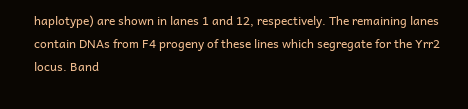haplotype) are shown in lanes 1 and 12, respectively. The remaining lanes contain DNAs from F4 progeny of these lines which segregate for the Yrr2 locus. Band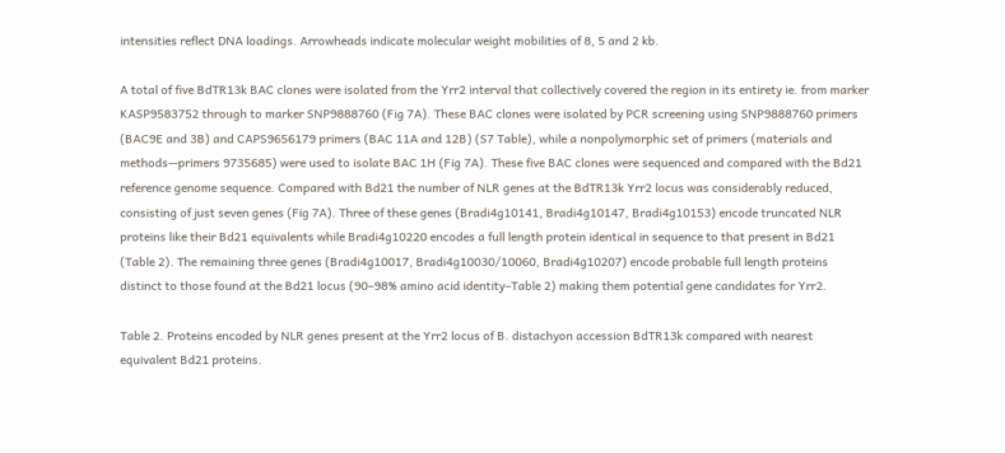intensities reflect DNA loadings. Arrowheads indicate molecular weight mobilities of 8, 5 and 2 kb.

A total of five BdTR13k BAC clones were isolated from the Yrr2 interval that collectively covered the region in its entirety ie. from marker KASP9583752 through to marker SNP9888760 (Fig 7A). These BAC clones were isolated by PCR screening using SNP9888760 primers (BAC9E and 3B) and CAPS9656179 primers (BAC 11A and 12B) (S7 Table), while a nonpolymorphic set of primers (materials and methods—primers 9735685) were used to isolate BAC 1H (Fig 7A). These five BAC clones were sequenced and compared with the Bd21 reference genome sequence. Compared with Bd21 the number of NLR genes at the BdTR13k Yrr2 locus was considerably reduced, consisting of just seven genes (Fig 7A). Three of these genes (Bradi4g10141, Bradi4g10147, Bradi4g10153) encode truncated NLR proteins like their Bd21 equivalents while Bradi4g10220 encodes a full length protein identical in sequence to that present in Bd21 (Table 2). The remaining three genes (Bradi4g10017, Bradi4g10030/10060, Bradi4g10207) encode probable full length proteins distinct to those found at the Bd21 locus (90–98% amino acid identity–Table 2) making them potential gene candidates for Yrr2.

Table 2. Proteins encoded by NLR genes present at the Yrr2 locus of B. distachyon accession BdTR13k compared with nearest equivalent Bd21 proteins.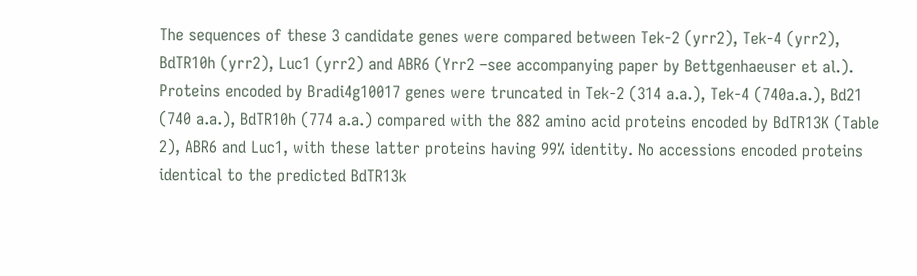The sequences of these 3 candidate genes were compared between Tek-2 (yrr2), Tek-4 (yrr2), BdTR10h (yrr2), Luc1 (yrr2) and ABR6 (Yrr2 –see accompanying paper by Bettgenhaeuser et al.). Proteins encoded by Bradi4g10017 genes were truncated in Tek-2 (314 a.a.), Tek-4 (740a.a.), Bd21 (740 a.a.), BdTR10h (774 a.a.) compared with the 882 amino acid proteins encoded by BdTR13K (Table 2), ABR6 and Luc1, with these latter proteins having 99% identity. No accessions encoded proteins identical to the predicted BdTR13k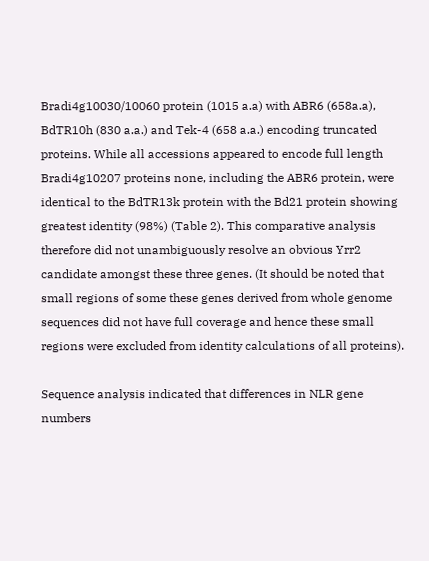Bradi4g10030/10060 protein (1015 a.a) with ABR6 (658a.a), BdTR10h (830 a.a.) and Tek-4 (658 a.a.) encoding truncated proteins. While all accessions appeared to encode full length Bradi4g10207 proteins none, including the ABR6 protein, were identical to the BdTR13k protein with the Bd21 protein showing greatest identity (98%) (Table 2). This comparative analysis therefore did not unambiguously resolve an obvious Yrr2 candidate amongst these three genes. (It should be noted that small regions of some these genes derived from whole genome sequences did not have full coverage and hence these small regions were excluded from identity calculations of all proteins).

Sequence analysis indicated that differences in NLR gene numbers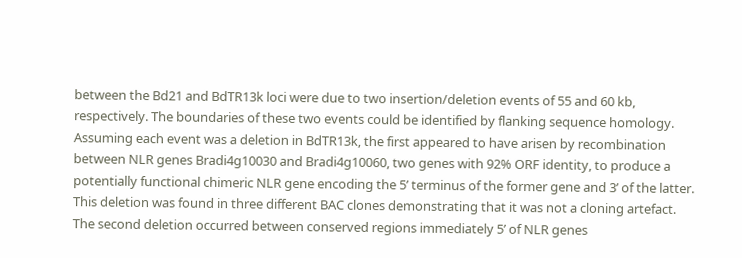between the Bd21 and BdTR13k loci were due to two insertion/deletion events of 55 and 60 kb, respectively. The boundaries of these two events could be identified by flanking sequence homology. Assuming each event was a deletion in BdTR13k, the first appeared to have arisen by recombination between NLR genes Bradi4g10030 and Bradi4g10060, two genes with 92% ORF identity, to produce a potentially functional chimeric NLR gene encoding the 5’ terminus of the former gene and 3’ of the latter. This deletion was found in three different BAC clones demonstrating that it was not a cloning artefact. The second deletion occurred between conserved regions immediately 5’ of NLR genes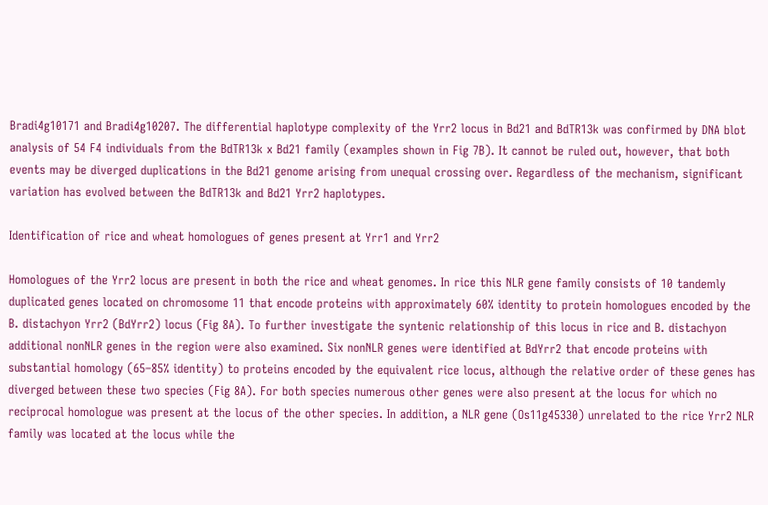Bradi4g10171 and Bradi4g10207. The differential haplotype complexity of the Yrr2 locus in Bd21 and BdTR13k was confirmed by DNA blot analysis of 54 F4 individuals from the BdTR13k x Bd21 family (examples shown in Fig 7B). It cannot be ruled out, however, that both events may be diverged duplications in the Bd21 genome arising from unequal crossing over. Regardless of the mechanism, significant variation has evolved between the BdTR13k and Bd21 Yrr2 haplotypes.

Identification of rice and wheat homologues of genes present at Yrr1 and Yrr2

Homologues of the Yrr2 locus are present in both the rice and wheat genomes. In rice this NLR gene family consists of 10 tandemly duplicated genes located on chromosome 11 that encode proteins with approximately 60% identity to protein homologues encoded by the B. distachyon Yrr2 (BdYrr2) locus (Fig 8A). To further investigate the syntenic relationship of this locus in rice and B. distachyon additional nonNLR genes in the region were also examined. Six nonNLR genes were identified at BdYrr2 that encode proteins with substantial homology (65–85% identity) to proteins encoded by the equivalent rice locus, although the relative order of these genes has diverged between these two species (Fig 8A). For both species numerous other genes were also present at the locus for which no reciprocal homologue was present at the locus of the other species. In addition, a NLR gene (Os11g45330) unrelated to the rice Yrr2 NLR family was located at the locus while the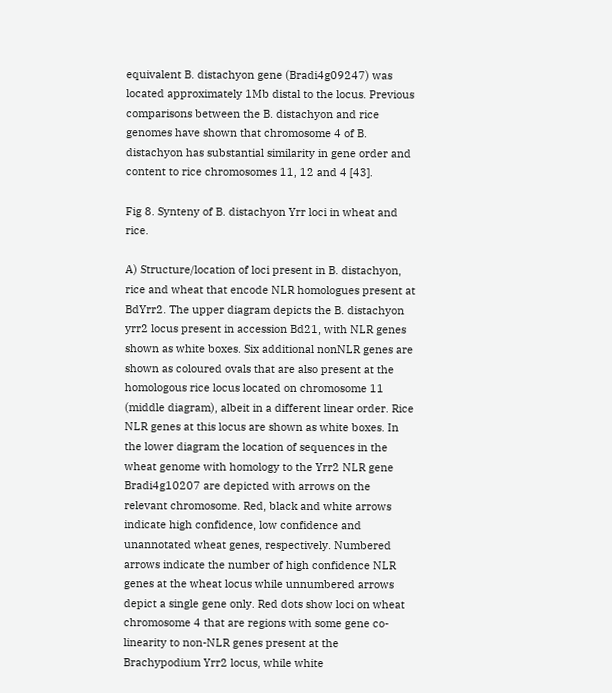equivalent B. distachyon gene (Bradi4g09247) was located approximately 1Mb distal to the locus. Previous comparisons between the B. distachyon and rice genomes have shown that chromosome 4 of B. distachyon has substantial similarity in gene order and content to rice chromosomes 11, 12 and 4 [43].

Fig 8. Synteny of B. distachyon Yrr loci in wheat and rice.

A) Structure/location of loci present in B. distachyon, rice and wheat that encode NLR homologues present at BdYrr2. The upper diagram depicts the B. distachyon yrr2 locus present in accession Bd21, with NLR genes shown as white boxes. Six additional nonNLR genes are shown as coloured ovals that are also present at the homologous rice locus located on chromosome 11 (middle diagram), albeit in a different linear order. Rice NLR genes at this locus are shown as white boxes. In the lower diagram the location of sequences in the wheat genome with homology to the Yrr2 NLR gene Bradi4g10207 are depicted with arrows on the relevant chromosome. Red, black and white arrows indicate high confidence, low confidence and unannotated wheat genes, respectively. Numbered arrows indicate the number of high confidence NLR genes at the wheat locus while unnumbered arrows depict a single gene only. Red dots show loci on wheat chromosome 4 that are regions with some gene co-linearity to non-NLR genes present at the Brachypodium Yrr2 locus, while white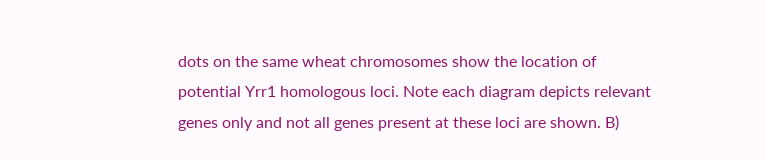dots on the same wheat chromosomes show the location of potential Yrr1 homologous loci. Note each diagram depicts relevant genes only and not all genes present at these loci are shown. B)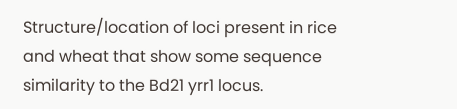Structure/location of loci present in rice and wheat that show some sequence similarity to the Bd21 yrr1 locus.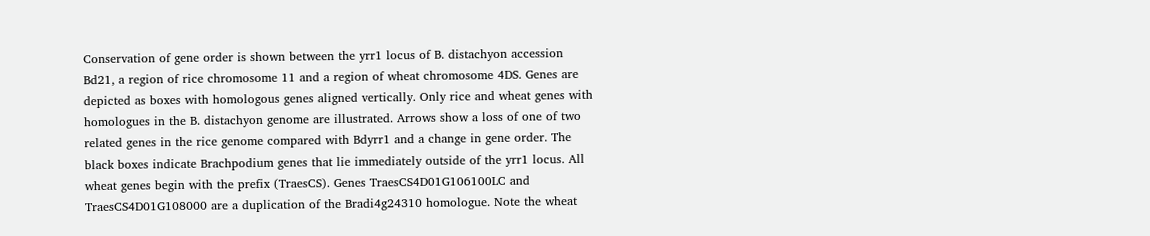Conservation of gene order is shown between the yrr1 locus of B. distachyon accession Bd21, a region of rice chromosome 11 and a region of wheat chromosome 4DS. Genes are depicted as boxes with homologous genes aligned vertically. Only rice and wheat genes with homologues in the B. distachyon genome are illustrated. Arrows show a loss of one of two related genes in the rice genome compared with Bdyrr1 and a change in gene order. The black boxes indicate Brachpodium genes that lie immediately outside of the yrr1 locus. All wheat genes begin with the prefix (TraesCS). Genes TraesCS4D01G106100LC and TraesCS4D01G108000 are a duplication of the Bradi4g24310 homologue. Note the wheat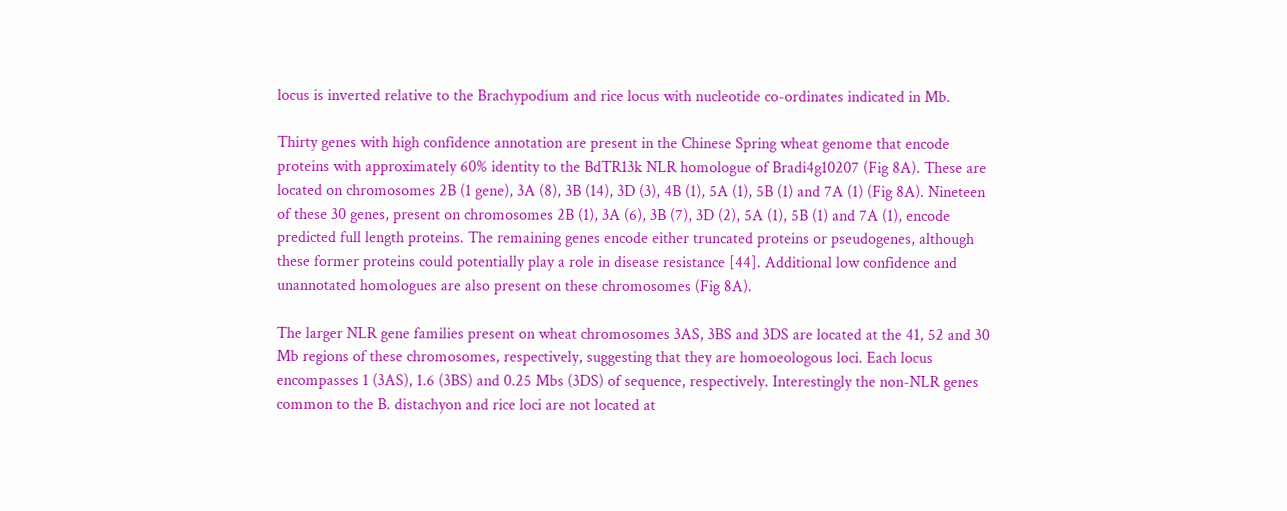locus is inverted relative to the Brachypodium and rice locus with nucleotide co-ordinates indicated in Mb.

Thirty genes with high confidence annotation are present in the Chinese Spring wheat genome that encode proteins with approximately 60% identity to the BdTR13k NLR homologue of Bradi4g10207 (Fig 8A). These are located on chromosomes 2B (1 gene), 3A (8), 3B (14), 3D (3), 4B (1), 5A (1), 5B (1) and 7A (1) (Fig 8A). Nineteen of these 30 genes, present on chromosomes 2B (1), 3A (6), 3B (7), 3D (2), 5A (1), 5B (1) and 7A (1), encode predicted full length proteins. The remaining genes encode either truncated proteins or pseudogenes, although these former proteins could potentially play a role in disease resistance [44]. Additional low confidence and unannotated homologues are also present on these chromosomes (Fig 8A).

The larger NLR gene families present on wheat chromosomes 3AS, 3BS and 3DS are located at the 41, 52 and 30 Mb regions of these chromosomes, respectively, suggesting that they are homoeologous loci. Each locus encompasses 1 (3AS), 1.6 (3BS) and 0.25 Mbs (3DS) of sequence, respectively. Interestingly the non-NLR genes common to the B. distachyon and rice loci are not located at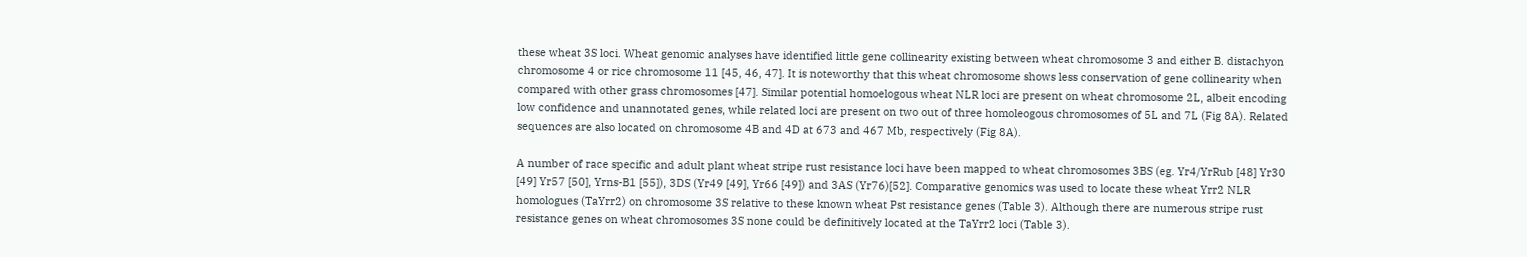these wheat 3S loci. Wheat genomic analyses have identified little gene collinearity existing between wheat chromosome 3 and either B. distachyon chromosome 4 or rice chromosome 11 [45, 46, 47]. It is noteworthy that this wheat chromosome shows less conservation of gene collinearity when compared with other grass chromosomes [47]. Similar potential homoelogous wheat NLR loci are present on wheat chromosome 2L, albeit encoding low confidence and unannotated genes, while related loci are present on two out of three homoleogous chromosomes of 5L and 7L (Fig 8A). Related sequences are also located on chromosome 4B and 4D at 673 and 467 Mb, respectively (Fig 8A).

A number of race specific and adult plant wheat stripe rust resistance loci have been mapped to wheat chromosomes 3BS (eg. Yr4/YrRub [48] Yr30 [49] Yr57 [50], Yrns-B1 [55]), 3DS (Yr49 [49], Yr66 [49]) and 3AS (Yr76)[52]. Comparative genomics was used to locate these wheat Yrr2 NLR homologues (TaYrr2) on chromosome 3S relative to these known wheat Pst resistance genes (Table 3). Although there are numerous stripe rust resistance genes on wheat chromosomes 3S none could be definitively located at the TaYrr2 loci (Table 3).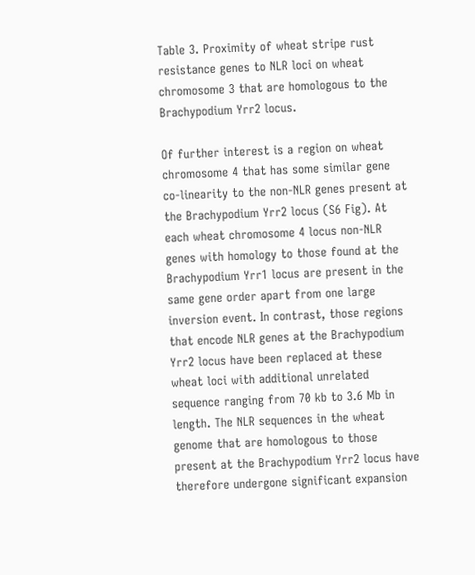Table 3. Proximity of wheat stripe rust resistance genes to NLR loci on wheat chromosome 3 that are homologous to the Brachypodium Yrr2 locus.

Of further interest is a region on wheat chromosome 4 that has some similar gene co-linearity to the non-NLR genes present at the Brachypodium Yrr2 locus (S6 Fig). At each wheat chromosome 4 locus non-NLR genes with homology to those found at the Brachypodium Yrr1 locus are present in the same gene order apart from one large inversion event. In contrast, those regions that encode NLR genes at the Brachypodium Yrr2 locus have been replaced at these wheat loci with additional unrelated sequence ranging from 70 kb to 3.6 Mb in length. The NLR sequences in the wheat genome that are homologous to those present at the Brachypodium Yrr2 locus have therefore undergone significant expansion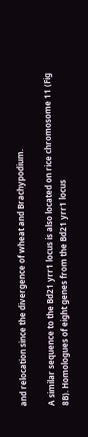and relocation since the divergence of wheat and Brachypodium.

A similar sequence to the Bd21 yrr1 locus is also located on rice chromosome 11 (Fig 8B). Homologues of eight genes from the Bd21 yrr1 locus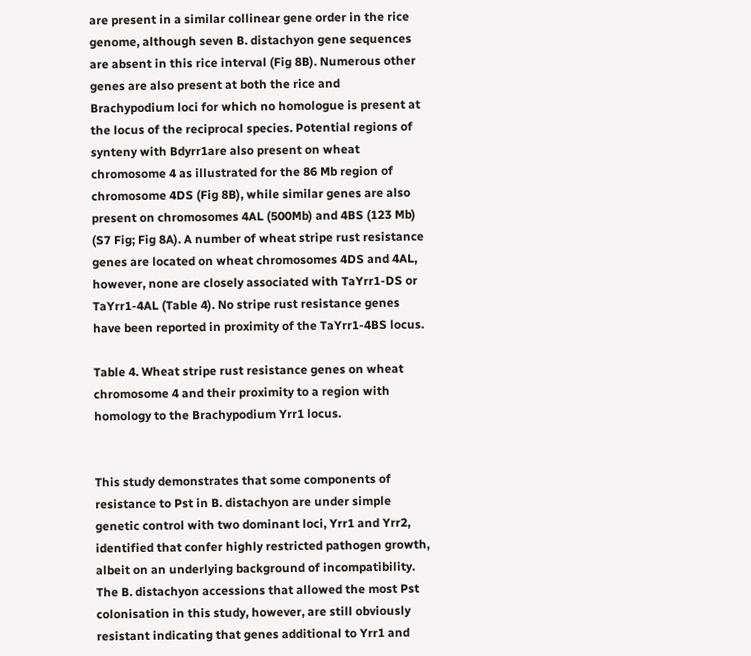are present in a similar collinear gene order in the rice genome, although seven B. distachyon gene sequences are absent in this rice interval (Fig 8B). Numerous other genes are also present at both the rice and Brachypodium loci for which no homologue is present at the locus of the reciprocal species. Potential regions of synteny with Bdyrr1are also present on wheat chromosome 4 as illustrated for the 86 Mb region of chromosome 4DS (Fig 8B), while similar genes are also present on chromosomes 4AL (500Mb) and 4BS (123 Mb) (S7 Fig; Fig 8A). A number of wheat stripe rust resistance genes are located on wheat chromosomes 4DS and 4AL, however, none are closely associated with TaYrr1-DS or TaYrr1-4AL (Table 4). No stripe rust resistance genes have been reported in proximity of the TaYrr1-4BS locus.

Table 4. Wheat stripe rust resistance genes on wheat chromosome 4 and their proximity to a region with homology to the Brachypodium Yrr1 locus.


This study demonstrates that some components of resistance to Pst in B. distachyon are under simple genetic control with two dominant loci, Yrr1 and Yrr2, identified that confer highly restricted pathogen growth, albeit on an underlying background of incompatibility. The B. distachyon accessions that allowed the most Pst colonisation in this study, however, are still obviously resistant indicating that genes additional to Yrr1 and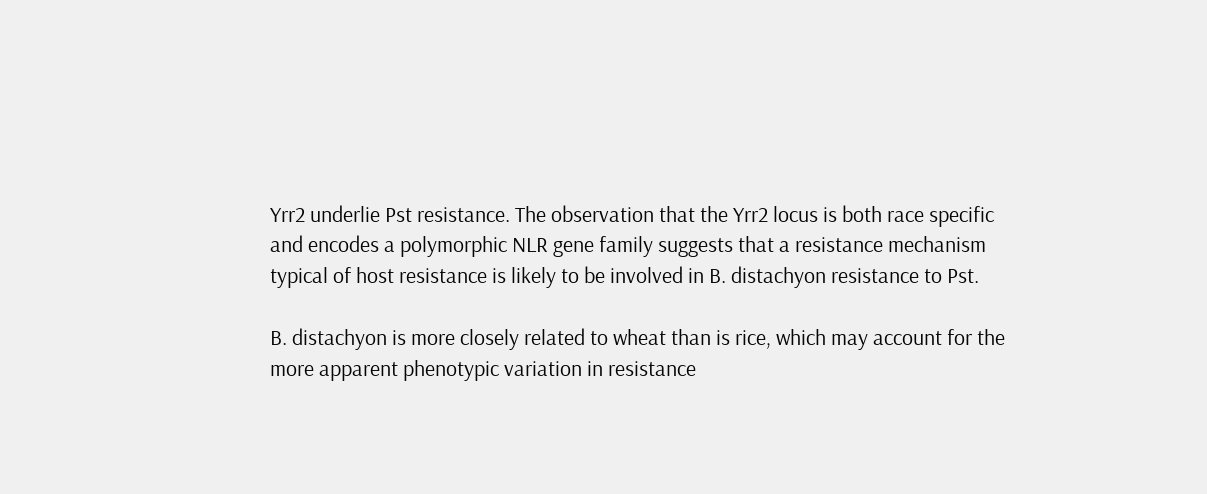Yrr2 underlie Pst resistance. The observation that the Yrr2 locus is both race specific and encodes a polymorphic NLR gene family suggests that a resistance mechanism typical of host resistance is likely to be involved in B. distachyon resistance to Pst.

B. distachyon is more closely related to wheat than is rice, which may account for the more apparent phenotypic variation in resistance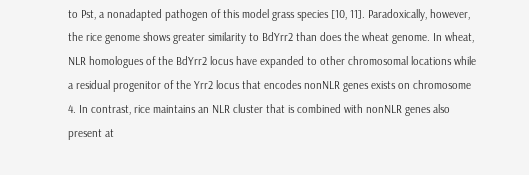to Pst, a nonadapted pathogen of this model grass species [10, 11]. Paradoxically, however, the rice genome shows greater similarity to BdYrr2 than does the wheat genome. In wheat, NLR homologues of the BdYrr2 locus have expanded to other chromosomal locations while a residual progenitor of the Yrr2 locus that encodes nonNLR genes exists on chromosome 4. In contrast, rice maintains an NLR cluster that is combined with nonNLR genes also present at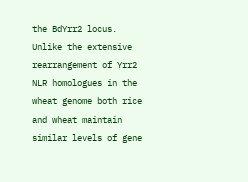the BdYrr2 locus. Unlike the extensive rearrangement of Yrr2 NLR homologues in the wheat genome both rice and wheat maintain similar levels of gene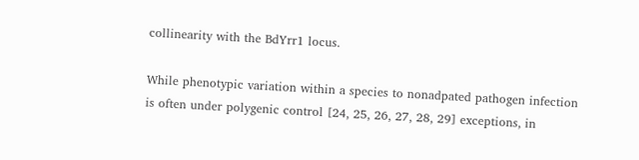collinearity with the BdYrr1 locus.

While phenotypic variation within a species to nonadpated pathogen infection is often under polygenic control [24, 25, 26, 27, 28, 29] exceptions, in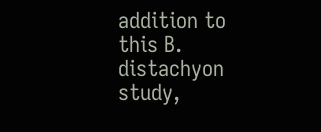addition to this B. distachyon study,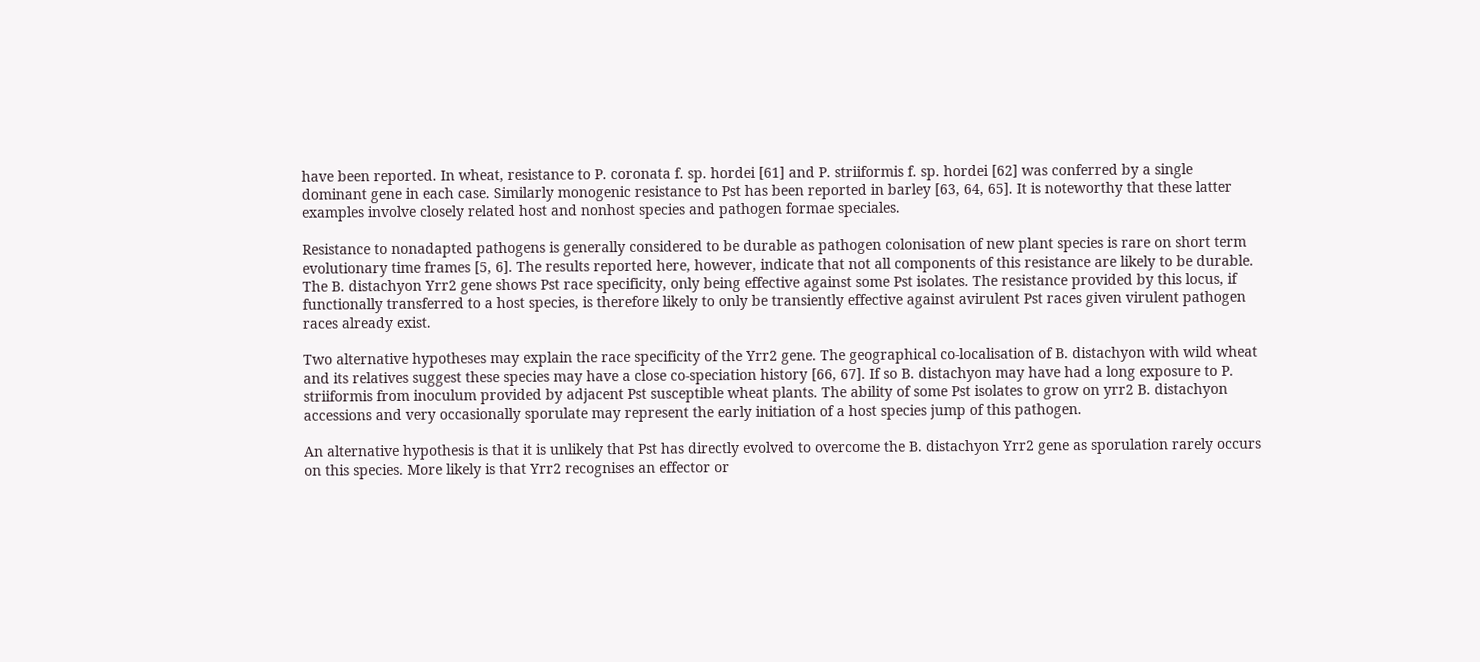have been reported. In wheat, resistance to P. coronata f. sp. hordei [61] and P. striiformis f. sp. hordei [62] was conferred by a single dominant gene in each case. Similarly monogenic resistance to Pst has been reported in barley [63, 64, 65]. It is noteworthy that these latter examples involve closely related host and nonhost species and pathogen formae speciales.

Resistance to nonadapted pathogens is generally considered to be durable as pathogen colonisation of new plant species is rare on short term evolutionary time frames [5, 6]. The results reported here, however, indicate that not all components of this resistance are likely to be durable. The B. distachyon Yrr2 gene shows Pst race specificity, only being effective against some Pst isolates. The resistance provided by this locus, if functionally transferred to a host species, is therefore likely to only be transiently effective against avirulent Pst races given virulent pathogen races already exist.

Two alternative hypotheses may explain the race specificity of the Yrr2 gene. The geographical co-localisation of B. distachyon with wild wheat and its relatives suggest these species may have a close co-speciation history [66, 67]. If so B. distachyon may have had a long exposure to P. striiformis from inoculum provided by adjacent Pst susceptible wheat plants. The ability of some Pst isolates to grow on yrr2 B. distachyon accessions and very occasionally sporulate may represent the early initiation of a host species jump of this pathogen.

An alternative hypothesis is that it is unlikely that Pst has directly evolved to overcome the B. distachyon Yrr2 gene as sporulation rarely occurs on this species. More likely is that Yrr2 recognises an effector or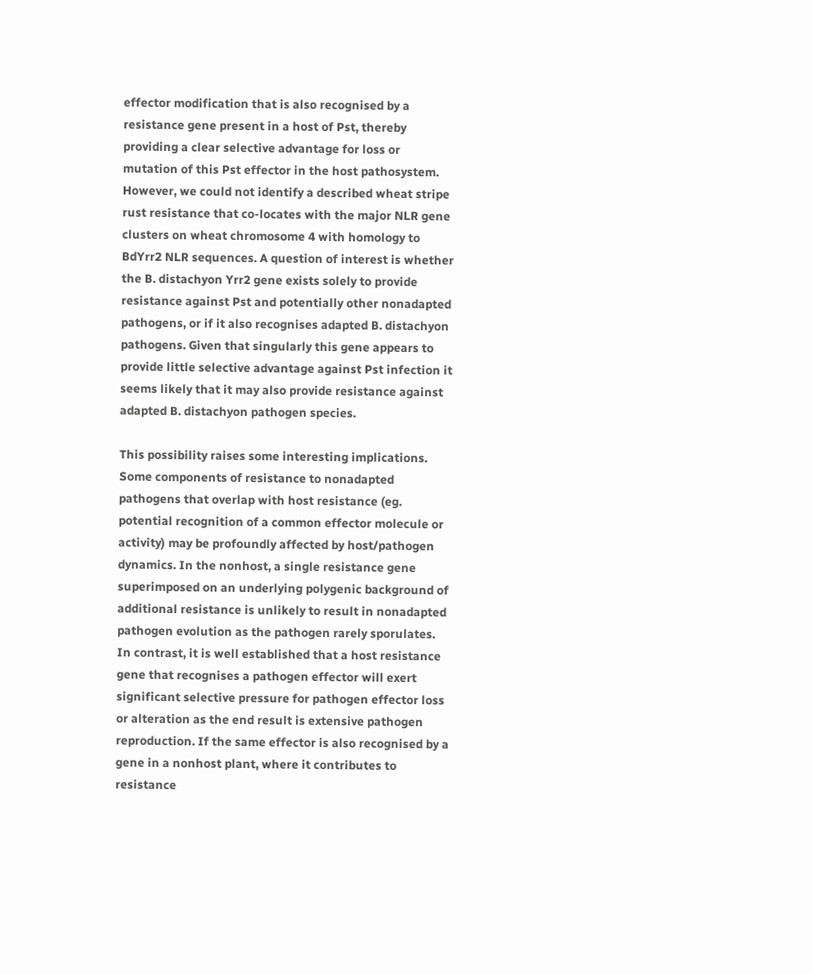effector modification that is also recognised by a resistance gene present in a host of Pst, thereby providing a clear selective advantage for loss or mutation of this Pst effector in the host pathosystem. However, we could not identify a described wheat stripe rust resistance that co-locates with the major NLR gene clusters on wheat chromosome 4 with homology to BdYrr2 NLR sequences. A question of interest is whether the B. distachyon Yrr2 gene exists solely to provide resistance against Pst and potentially other nonadapted pathogens, or if it also recognises adapted B. distachyon pathogens. Given that singularly this gene appears to provide little selective advantage against Pst infection it seems likely that it may also provide resistance against adapted B. distachyon pathogen species.

This possibility raises some interesting implications. Some components of resistance to nonadapted pathogens that overlap with host resistance (eg. potential recognition of a common effector molecule or activity) may be profoundly affected by host/pathogen dynamics. In the nonhost, a single resistance gene superimposed on an underlying polygenic background of additional resistance is unlikely to result in nonadapted pathogen evolution as the pathogen rarely sporulates. In contrast, it is well established that a host resistance gene that recognises a pathogen effector will exert significant selective pressure for pathogen effector loss or alteration as the end result is extensive pathogen reproduction. If the same effector is also recognised by a gene in a nonhost plant, where it contributes to resistance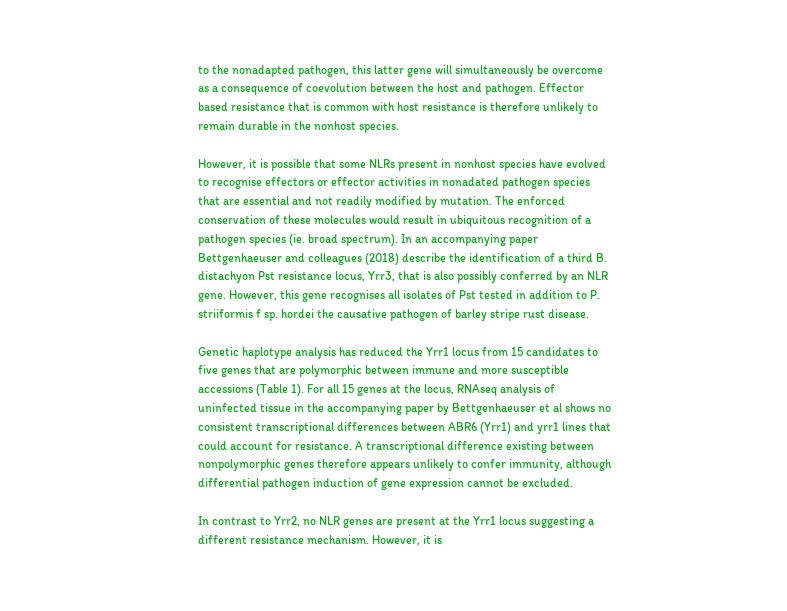to the nonadapted pathogen, this latter gene will simultaneously be overcome as a consequence of coevolution between the host and pathogen. Effector based resistance that is common with host resistance is therefore unlikely to remain durable in the nonhost species.

However, it is possible that some NLRs present in nonhost species have evolved to recognise effectors or effector activities in nonadated pathogen species that are essential and not readily modified by mutation. The enforced conservation of these molecules would result in ubiquitous recognition of a pathogen species (ie. broad spectrum). In an accompanying paper Bettgenhaeuser and colleagues (2018) describe the identification of a third B. distachyon Pst resistance locus, Yrr3, that is also possibly conferred by an NLR gene. However, this gene recognises all isolates of Pst tested in addition to P. striiformis f sp. hordei the causative pathogen of barley stripe rust disease.

Genetic haplotype analysis has reduced the Yrr1 locus from 15 candidates to five genes that are polymorphic between immune and more susceptible accessions (Table 1). For all 15 genes at the locus, RNAseq analysis of uninfected tissue in the accompanying paper by Bettgenhaeuser et al shows no consistent transcriptional differences between ABR6 (Yrr1) and yrr1 lines that could account for resistance. A transcriptional difference existing between nonpolymorphic genes therefore appears unlikely to confer immunity, although differential pathogen induction of gene expression cannot be excluded.

In contrast to Yrr2, no NLR genes are present at the Yrr1 locus suggesting a different resistance mechanism. However, it is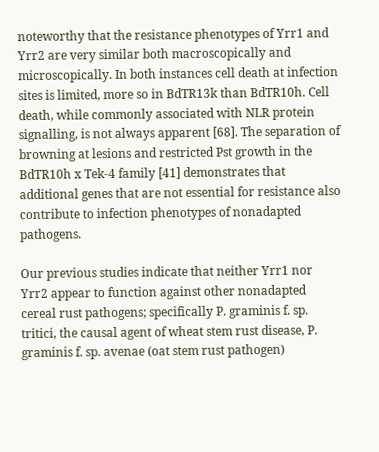noteworthy that the resistance phenotypes of Yrr1 and Yrr2 are very similar both macroscopically and microscopically. In both instances cell death at infection sites is limited, more so in BdTR13k than BdTR10h. Cell death, while commonly associated with NLR protein signalling, is not always apparent [68]. The separation of browning at lesions and restricted Pst growth in the BdTR10h x Tek-4 family [41] demonstrates that additional genes that are not essential for resistance also contribute to infection phenotypes of nonadapted pathogens.

Our previous studies indicate that neither Yrr1 nor Yrr2 appear to function against other nonadapted cereal rust pathogens; specifically P. graminis f. sp. tritici, the causal agent of wheat stem rust disease, P. graminis f. sp. avenae (oat stem rust pathogen)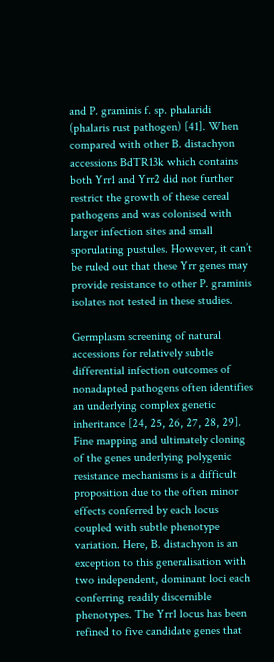and P. graminis f. sp. phalaridi (phalaris rust pathogen) [41]. When compared with other B. distachyon accessions BdTR13k which contains both Yrr1 and Yrr2 did not further restrict the growth of these cereal pathogens and was colonised with larger infection sites and small sporulating pustules. However, it can’t be ruled out that these Yrr genes may provide resistance to other P. graminis isolates not tested in these studies.

Germplasm screening of natural accessions for relatively subtle differential infection outcomes of nonadapted pathogens often identifies an underlying complex genetic inheritance [24, 25, 26, 27, 28, 29]. Fine mapping and ultimately cloning of the genes underlying polygenic resistance mechanisms is a difficult proposition due to the often minor effects conferred by each locus coupled with subtle phenotype variation. Here, B. distachyon is an exception to this generalisation with two independent, dominant loci each conferring readily discernible phenotypes. The Yrr1 locus has been refined to five candidate genes that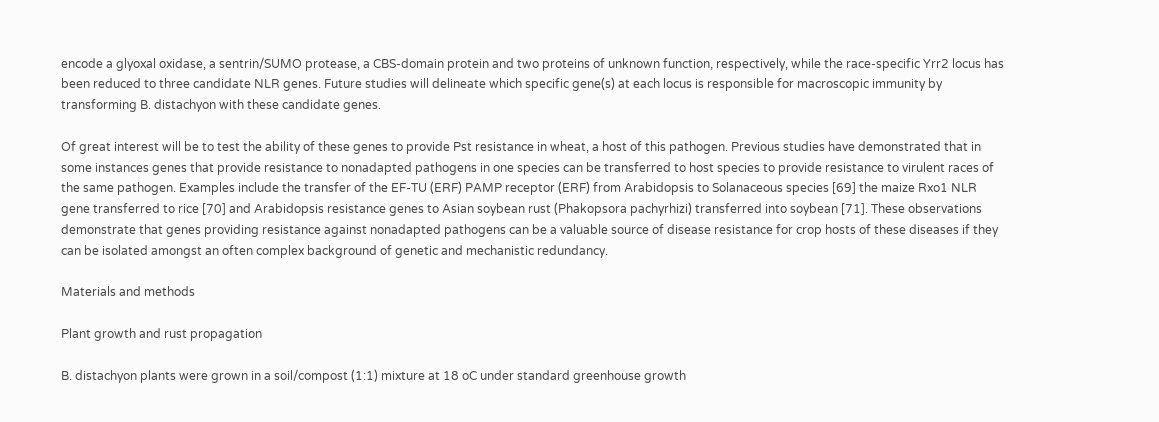encode a glyoxal oxidase, a sentrin/SUMO protease, a CBS-domain protein and two proteins of unknown function, respectively, while the race-specific Yrr2 locus has been reduced to three candidate NLR genes. Future studies will delineate which specific gene(s) at each locus is responsible for macroscopic immunity by transforming B. distachyon with these candidate genes.

Of great interest will be to test the ability of these genes to provide Pst resistance in wheat, a host of this pathogen. Previous studies have demonstrated that in some instances genes that provide resistance to nonadapted pathogens in one species can be transferred to host species to provide resistance to virulent races of the same pathogen. Examples include the transfer of the EF-TU (ERF) PAMP receptor (ERF) from Arabidopsis to Solanaceous species [69] the maize Rxo1 NLR gene transferred to rice [70] and Arabidopsis resistance genes to Asian soybean rust (Phakopsora pachyrhizi) transferred into soybean [71]. These observations demonstrate that genes providing resistance against nonadapted pathogens can be a valuable source of disease resistance for crop hosts of these diseases if they can be isolated amongst an often complex background of genetic and mechanistic redundancy.

Materials and methods

Plant growth and rust propagation

B. distachyon plants were grown in a soil/compost (1:1) mixture at 18 oC under standard greenhouse growth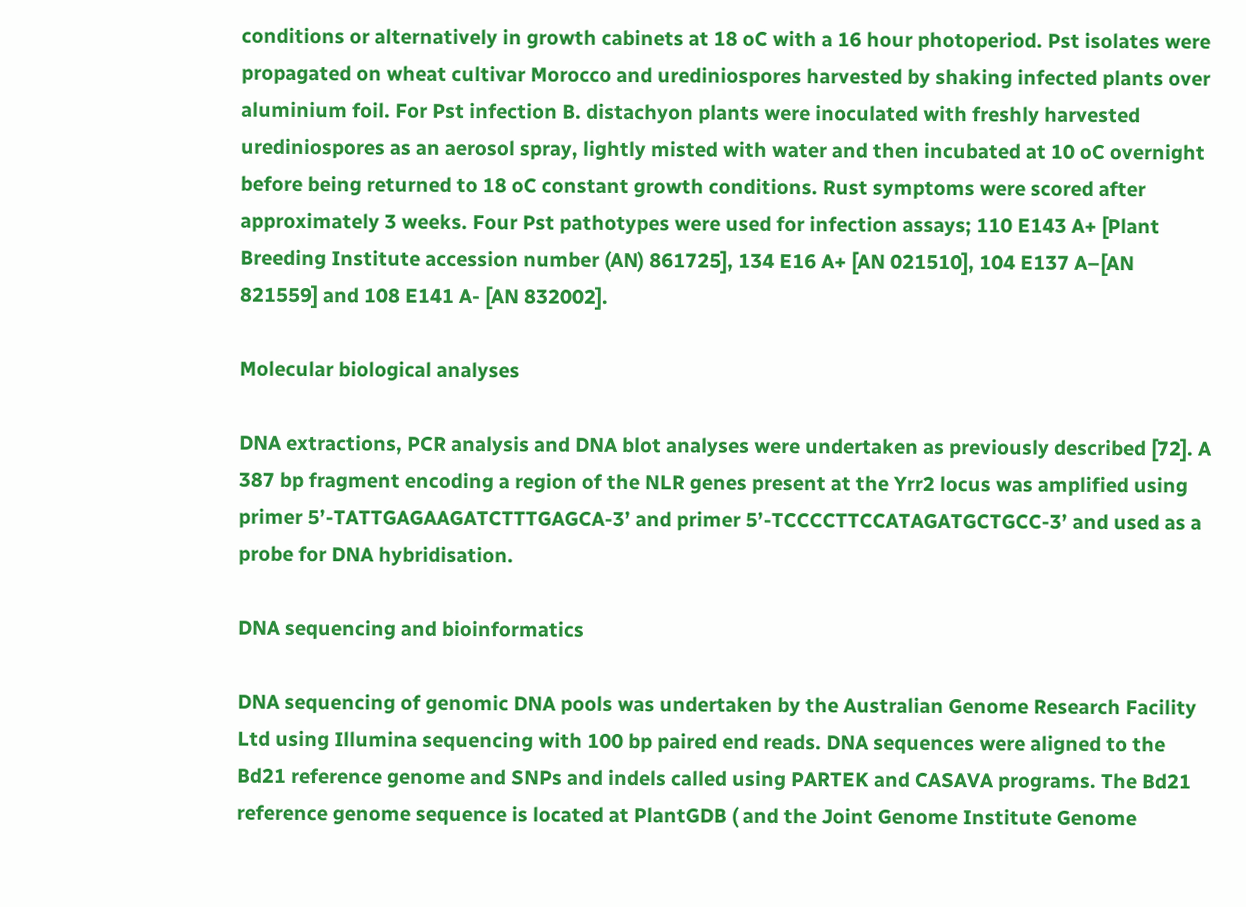conditions or alternatively in growth cabinets at 18 oC with a 16 hour photoperiod. Pst isolates were propagated on wheat cultivar Morocco and urediniospores harvested by shaking infected plants over aluminium foil. For Pst infection B. distachyon plants were inoculated with freshly harvested urediniospores as an aerosol spray, lightly misted with water and then incubated at 10 oC overnight before being returned to 18 oC constant growth conditions. Rust symptoms were scored after approximately 3 weeks. Four Pst pathotypes were used for infection assays; 110 E143 A+ [Plant Breeding Institute accession number (AN) 861725], 134 E16 A+ [AN 021510], 104 E137 A–[AN 821559] and 108 E141 A- [AN 832002].

Molecular biological analyses

DNA extractions, PCR analysis and DNA blot analyses were undertaken as previously described [72]. A 387 bp fragment encoding a region of the NLR genes present at the Yrr2 locus was amplified using primer 5’-TATTGAGAAGATCTTTGAGCA-3’ and primer 5’-TCCCCTTCCATAGATGCTGCC-3’ and used as a probe for DNA hybridisation.

DNA sequencing and bioinformatics

DNA sequencing of genomic DNA pools was undertaken by the Australian Genome Research Facility Ltd using Illumina sequencing with 100 bp paired end reads. DNA sequences were aligned to the Bd21 reference genome and SNPs and indels called using PARTEK and CASAVA programs. The Bd21 reference genome sequence is located at PlantGDB ( and the Joint Genome Institute Genome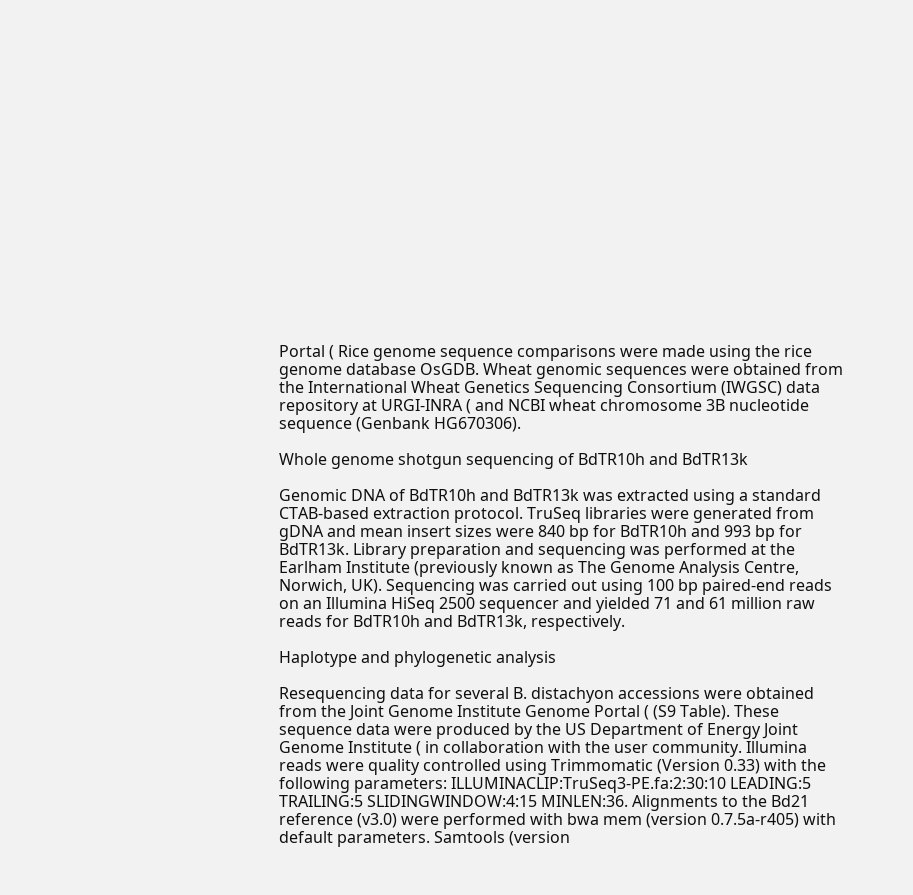Portal ( Rice genome sequence comparisons were made using the rice genome database OsGDB. Wheat genomic sequences were obtained from the International Wheat Genetics Sequencing Consortium (IWGSC) data repository at URGI-INRA ( and NCBI wheat chromosome 3B nucleotide sequence (Genbank HG670306).

Whole genome shotgun sequencing of BdTR10h and BdTR13k

Genomic DNA of BdTR10h and BdTR13k was extracted using a standard CTAB-based extraction protocol. TruSeq libraries were generated from gDNA and mean insert sizes were 840 bp for BdTR10h and 993 bp for BdTR13k. Library preparation and sequencing was performed at the Earlham Institute (previously known as The Genome Analysis Centre, Norwich, UK). Sequencing was carried out using 100 bp paired-end reads on an Illumina HiSeq 2500 sequencer and yielded 71 and 61 million raw reads for BdTR10h and BdTR13k, respectively.

Haplotype and phylogenetic analysis

Resequencing data for several B. distachyon accessions were obtained from the Joint Genome Institute Genome Portal ( (S9 Table). These sequence data were produced by the US Department of Energy Joint Genome Institute ( in collaboration with the user community. Illumina reads were quality controlled using Trimmomatic (Version 0.33) with the following parameters: ILLUMINACLIP:TruSeq3-PE.fa:2:30:10 LEADING:5 TRAILING:5 SLIDINGWINDOW:4:15 MINLEN:36. Alignments to the Bd21 reference (v3.0) were performed with bwa mem (version 0.7.5a-r405) with default parameters. Samtools (version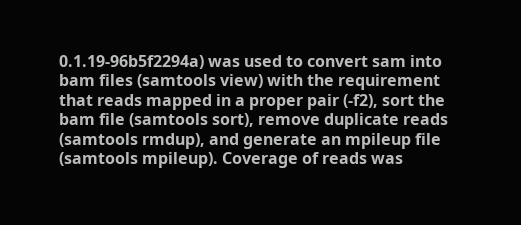0.1.19-96b5f2294a) was used to convert sam into bam files (samtools view) with the requirement that reads mapped in a proper pair (-f2), sort the bam file (samtools sort), remove duplicate reads (samtools rmdup), and generate an mpileup file (samtools mpileup). Coverage of reads was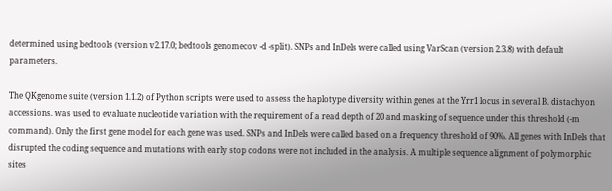determined using bedtools (version v2.17.0; bedtools genomecov -d -split). SNPs and InDels were called using VarScan (version 2.3.8) with default parameters.

The QKgenome suite (version 1.1.2) of Python scripts were used to assess the haplotype diversity within genes at the Yrr1 locus in several B. distachyon accessions. was used to evaluate nucleotide variation with the requirement of a read depth of 20 and masking of sequence under this threshold (-m command). Only the first gene model for each gene was used. SNPs and InDels were called based on a frequency threshold of 90%. All genes with InDels that disrupted the coding sequence and mutations with early stop codons were not included in the analysis. A multiple sequence alignment of polymorphic sites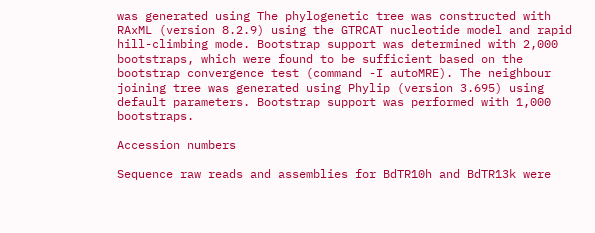was generated using The phylogenetic tree was constructed with RAxML (version 8.2.9) using the GTRCAT nucleotide model and rapid hill-climbing mode. Bootstrap support was determined with 2,000 bootstraps, which were found to be sufficient based on the bootstrap convergence test (command -I autoMRE). The neighbour joining tree was generated using Phylip (version 3.695) using default parameters. Bootstrap support was performed with 1,000 bootstraps.

Accession numbers

Sequence raw reads and assemblies for BdTR10h and BdTR13k were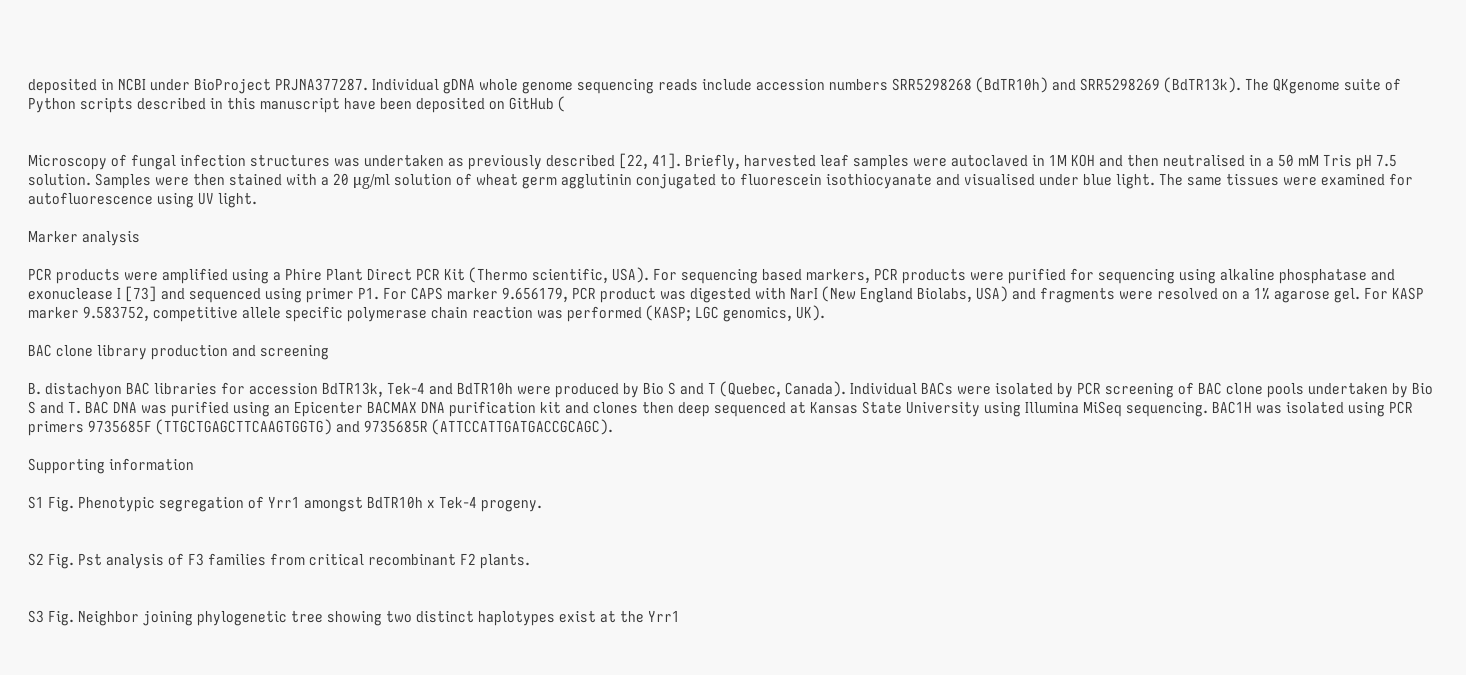deposited in NCBI under BioProject PRJNA377287. Individual gDNA whole genome sequencing reads include accession numbers SRR5298268 (BdTR10h) and SRR5298269 (BdTR13k). The QKgenome suite of Python scripts described in this manuscript have been deposited on GitHub (


Microscopy of fungal infection structures was undertaken as previously described [22, 41]. Briefly, harvested leaf samples were autoclaved in 1M KOH and then neutralised in a 50 mM Tris pH 7.5 solution. Samples were then stained with a 20 μg/ml solution of wheat germ agglutinin conjugated to fluorescein isothiocyanate and visualised under blue light. The same tissues were examined for autofluorescence using UV light.

Marker analysis

PCR products were amplified using a Phire Plant Direct PCR Kit (Thermo scientific, USA). For sequencing based markers, PCR products were purified for sequencing using alkaline phosphatase and exonuclease I [73] and sequenced using primer P1. For CAPS marker 9.656179, PCR product was digested with NarI (New England Biolabs, USA) and fragments were resolved on a 1% agarose gel. For KASP marker 9.583752, competitive allele specific polymerase chain reaction was performed (KASP; LGC genomics, UK).

BAC clone library production and screening

B. distachyon BAC libraries for accession BdTR13k, Tek-4 and BdTR10h were produced by Bio S and T (Quebec, Canada). Individual BACs were isolated by PCR screening of BAC clone pools undertaken by Bio S and T. BAC DNA was purified using an Epicenter BACMAX DNA purification kit and clones then deep sequenced at Kansas State University using Illumina MiSeq sequencing. BAC1H was isolated using PCR primers 9735685F (TTGCTGAGCTTCAAGTGGTG) and 9735685R (ATTCCATTGATGACCGCAGC).

Supporting information

S1 Fig. Phenotypic segregation of Yrr1 amongst BdTR10h x Tek-4 progeny.


S2 Fig. Pst analysis of F3 families from critical recombinant F2 plants.


S3 Fig. Neighbor joining phylogenetic tree showing two distinct haplotypes exist at the Yrr1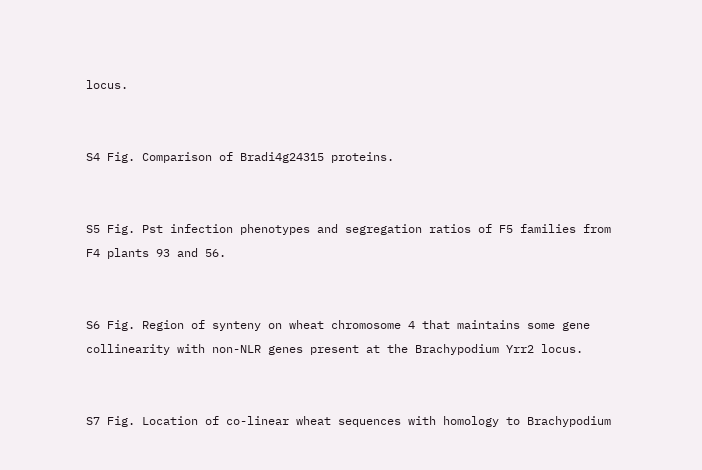locus.


S4 Fig. Comparison of Bradi4g24315 proteins.


S5 Fig. Pst infection phenotypes and segregation ratios of F5 families from F4 plants 93 and 56.


S6 Fig. Region of synteny on wheat chromosome 4 that maintains some gene collinearity with non-NLR genes present at the Brachypodium Yrr2 locus.


S7 Fig. Location of co-linear wheat sequences with homology to Brachypodium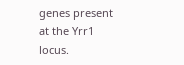genes present at the Yrr1 locus.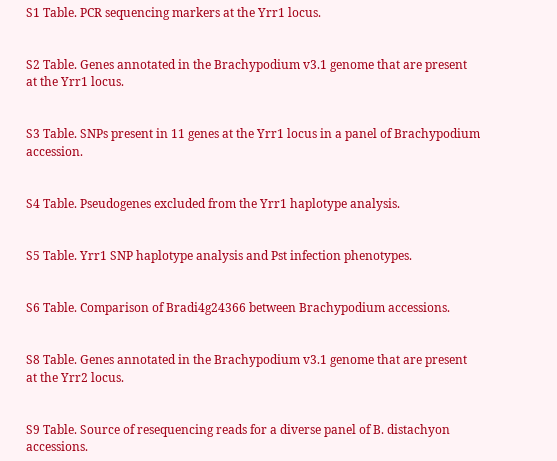S1 Table. PCR sequencing markers at the Yrr1 locus.


S2 Table. Genes annotated in the Brachypodium v3.1 genome that are present at the Yrr1 locus.


S3 Table. SNPs present in 11 genes at the Yrr1 locus in a panel of Brachypodium accession.


S4 Table. Pseudogenes excluded from the Yrr1 haplotype analysis.


S5 Table. Yrr1 SNP haplotype analysis and Pst infection phenotypes.


S6 Table. Comparison of Bradi4g24366 between Brachypodium accessions.


S8 Table. Genes annotated in the Brachypodium v3.1 genome that are present at the Yrr2 locus.


S9 Table. Source of resequencing reads for a diverse panel of B. distachyon accessions.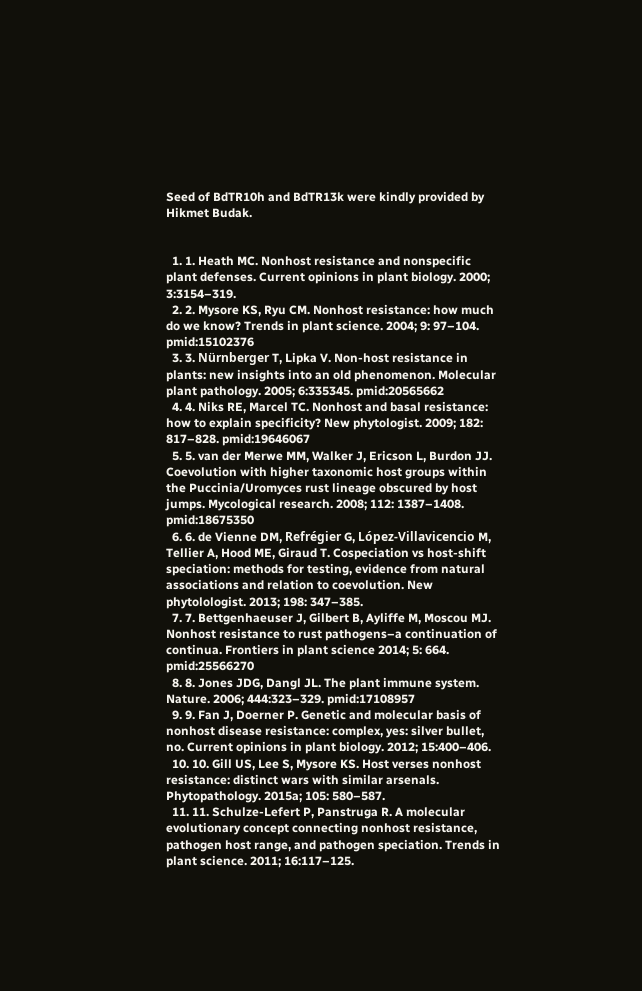Seed of BdTR10h and BdTR13k were kindly provided by Hikmet Budak.


  1. 1. Heath MC. Nonhost resistance and nonspecific plant defenses. Current opinions in plant biology. 2000; 3:3154–319.
  2. 2. Mysore KS, Ryu CM. Nonhost resistance: how much do we know? Trends in plant science. 2004; 9: 97–104. pmid:15102376
  3. 3. Nürnberger T, Lipka V. Non-host resistance in plants: new insights into an old phenomenon. Molecular plant pathology. 2005; 6:335345. pmid:20565662
  4. 4. Niks RE, Marcel TC. Nonhost and basal resistance: how to explain specificity? New phytologist. 2009; 182: 817–828. pmid:19646067
  5. 5. van der Merwe MM, Walker J, Ericson L, Burdon JJ. Coevolution with higher taxonomic host groups within the Puccinia/Uromyces rust lineage obscured by host jumps. Mycological research. 2008; 112: 1387–1408. pmid:18675350
  6. 6. de Vienne DM, Refrégier G, López-Villavicencio M, Tellier A, Hood ME, Giraud T. Cospeciation vs host-shift speciation: methods for testing, evidence from natural associations and relation to coevolution. New phytolologist. 2013; 198: 347–385.
  7. 7. Bettgenhaeuser J, Gilbert B, Ayliffe M, Moscou MJ. Nonhost resistance to rust pathogens–a continuation of continua. Frontiers in plant science 2014; 5: 664. pmid:25566270
  8. 8. Jones JDG, Dangl JL. The plant immune system. Nature. 2006; 444:323–329. pmid:17108957
  9. 9. Fan J, Doerner P. Genetic and molecular basis of nonhost disease resistance: complex, yes: silver bullet, no. Current opinions in plant biology. 2012; 15:400–406.
  10. 10. Gill US, Lee S, Mysore KS. Host verses nonhost resistance: distinct wars with similar arsenals. Phytopathology. 2015a; 105: 580–587.
  11. 11. Schulze-Lefert P, Panstruga R. A molecular evolutionary concept connecting nonhost resistance, pathogen host range, and pathogen speciation. Trends in plant science. 2011; 16:117–125.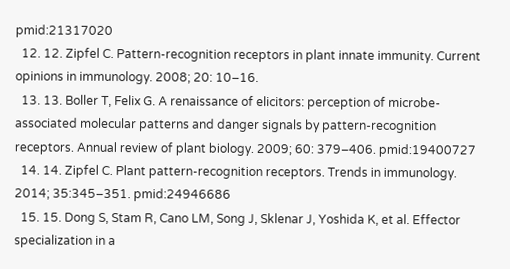pmid:21317020
  12. 12. Zipfel C. Pattern-recognition receptors in plant innate immunity. Current opinions in immunology. 2008; 20: 10–16.
  13. 13. Boller T, Felix G. A renaissance of elicitors: perception of microbe-associated molecular patterns and danger signals by pattern-recognition receptors. Annual review of plant biology. 2009; 60: 379–406. pmid:19400727
  14. 14. Zipfel C. Plant pattern-recognition receptors. Trends in immunology. 2014; 35:345–351. pmid:24946686
  15. 15. Dong S, Stam R, Cano LM, Song J, Sklenar J, Yoshida K, et al. Effector specialization in a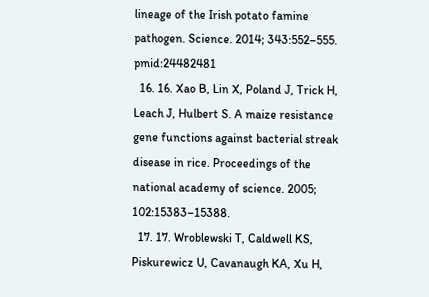lineage of the Irish potato famine pathogen. Science. 2014; 343:552–555. pmid:24482481
  16. 16. Xao B, Lin X, Poland J, Trick H, Leach J, Hulbert S. A maize resistance gene functions against bacterial streak disease in rice. Proceedings of the national academy of science. 2005; 102:15383–15388.
  17. 17. Wroblewski T, Caldwell KS, Piskurewicz U, Cavanaugh KA, Xu H,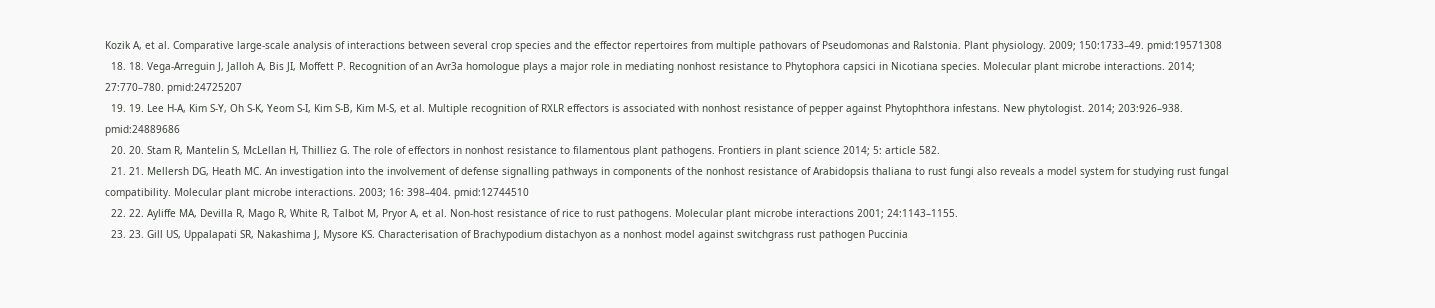Kozik A, et al. Comparative large-scale analysis of interactions between several crop species and the effector repertoires from multiple pathovars of Pseudomonas and Ralstonia. Plant physiology. 2009; 150:1733–49. pmid:19571308
  18. 18. Vega-Arreguin J, Jalloh A, Bis JI, Moffett P. Recognition of an Avr3a homologue plays a major role in mediating nonhost resistance to Phytophora capsici in Nicotiana species. Molecular plant microbe interactions. 2014; 27:770–780. pmid:24725207
  19. 19. Lee H-A, Kim S-Y, Oh S-K, Yeom S-I, Kim S-B, Kim M-S, et al. Multiple recognition of RXLR effectors is associated with nonhost resistance of pepper against Phytophthora infestans. New phytologist. 2014; 203:926–938. pmid:24889686
  20. 20. Stam R, Mantelin S, McLellan H, Thilliez G. The role of effectors in nonhost resistance to filamentous plant pathogens. Frontiers in plant science 2014; 5: article 582.
  21. 21. Mellersh DG, Heath MC. An investigation into the involvement of defense signalling pathways in components of the nonhost resistance of Arabidopsis thaliana to rust fungi also reveals a model system for studying rust fungal compatibility. Molecular plant microbe interactions. 2003; 16: 398–404. pmid:12744510
  22. 22. Ayliffe MA, Devilla R, Mago R, White R, Talbot M, Pryor A, et al. Non-host resistance of rice to rust pathogens. Molecular plant microbe interactions 2001; 24:1143–1155.
  23. 23. Gill US, Uppalapati SR, Nakashima J, Mysore KS. Characterisation of Brachypodium distachyon as a nonhost model against switchgrass rust pathogen Puccinia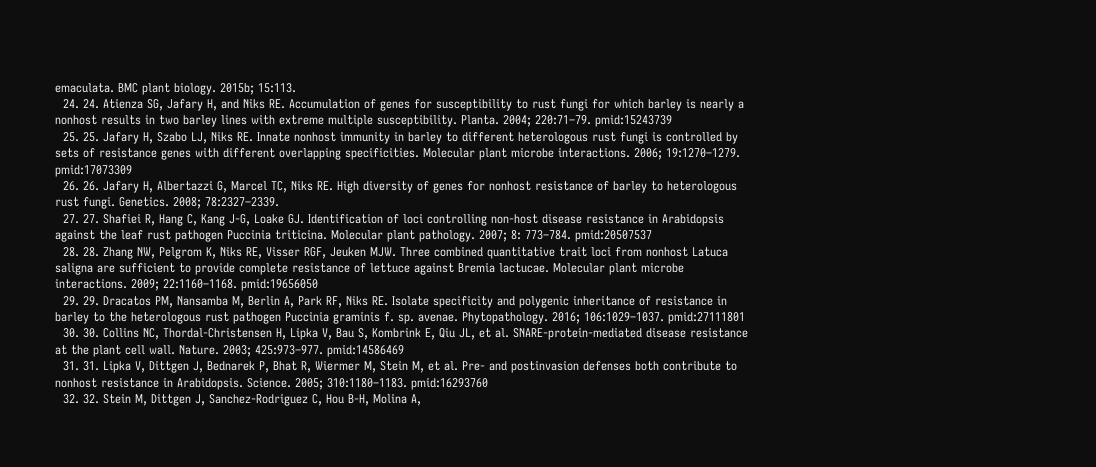emaculata. BMC plant biology. 2015b; 15:113.
  24. 24. Atienza SG, Jafary H, and Niks RE. Accumulation of genes for susceptibility to rust fungi for which barley is nearly a nonhost results in two barley lines with extreme multiple susceptibility. Planta. 2004; 220:71–79. pmid:15243739
  25. 25. Jafary H, Szabo LJ, Niks RE. Innate nonhost immunity in barley to different heterologous rust fungi is controlled by sets of resistance genes with different overlapping specificities. Molecular plant microbe interactions. 2006; 19:1270–1279. pmid:17073309
  26. 26. Jafary H, Albertazzi G, Marcel TC, Niks RE. High diversity of genes for nonhost resistance of barley to heterologous rust fungi. Genetics. 2008; 78:2327–2339.
  27. 27. Shafiei R, Hang C, Kang J-G, Loake GJ. Identification of loci controlling non-host disease resistance in Arabidopsis against the leaf rust pathogen Puccinia triticina. Molecular plant pathology. 2007; 8: 773–784. pmid:20507537
  28. 28. Zhang NW, Pelgrom K, Niks RE, Visser RGF, Jeuken MJW. Three combined quantitative trait loci from nonhost Latuca saligna are sufficient to provide complete resistance of lettuce against Bremia lactucae. Molecular plant microbe interactions. 2009; 22:1160–1168. pmid:19656050
  29. 29. Dracatos PM, Nansamba M, Berlin A, Park RF, Niks RE. Isolate specificity and polygenic inheritance of resistance in barley to the heterologous rust pathogen Puccinia graminis f. sp. avenae. Phytopathology. 2016; 106:1029–1037. pmid:27111801
  30. 30. Collins NC, Thordal-Christensen H, Lipka V, Bau S, Kombrink E, Qiu JL, et al. SNARE-protein-mediated disease resistance at the plant cell wall. Nature. 2003; 425:973–977. pmid:14586469
  31. 31. Lipka V, Dittgen J, Bednarek P, Bhat R, Wiermer M, Stein M, et al. Pre- and postinvasion defenses both contribute to nonhost resistance in Arabidopsis. Science. 2005; 310:1180–1183. pmid:16293760
  32. 32. Stein M, Dittgen J, Sanchez-Rodriguez C, Hou B-H, Molina A,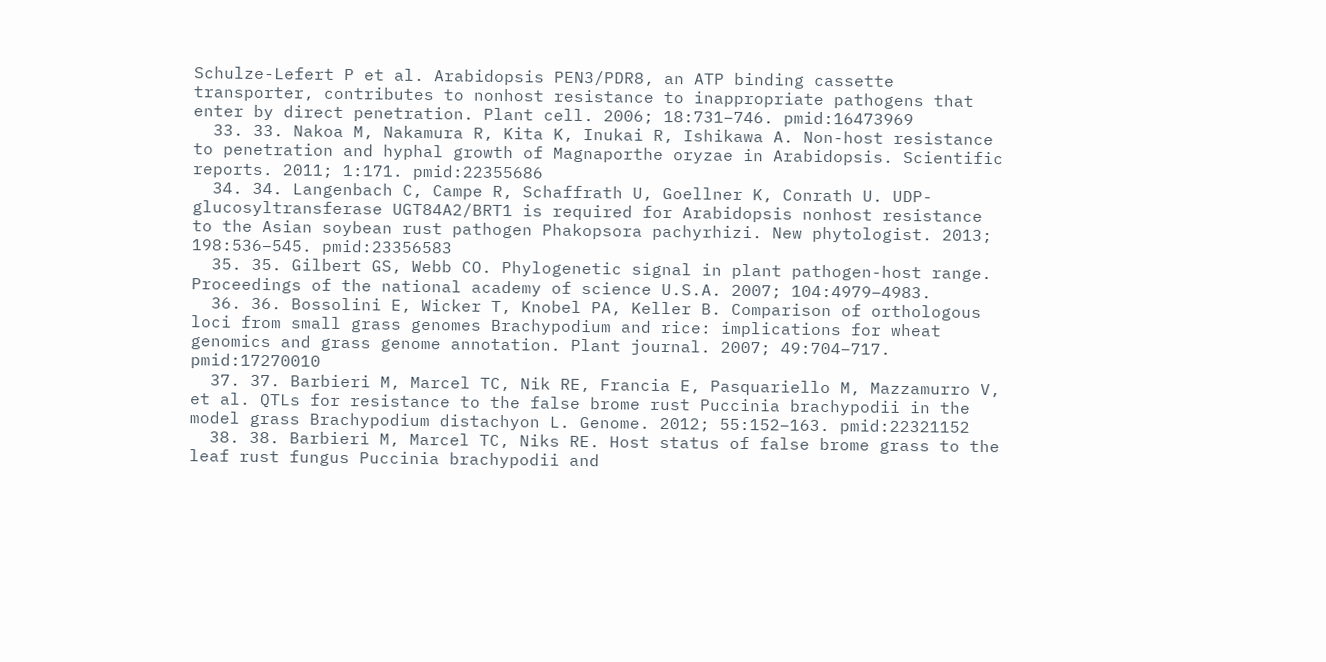Schulze-Lefert P et al. Arabidopsis PEN3/PDR8, an ATP binding cassette transporter, contributes to nonhost resistance to inappropriate pathogens that enter by direct penetration. Plant cell. 2006; 18:731–746. pmid:16473969
  33. 33. Nakoa M, Nakamura R, Kita K, Inukai R, Ishikawa A. Non-host resistance to penetration and hyphal growth of Magnaporthe oryzae in Arabidopsis. Scientific reports. 2011; 1:171. pmid:22355686
  34. 34. Langenbach C, Campe R, Schaffrath U, Goellner K, Conrath U. UDP-glucosyltransferase UGT84A2/BRT1 is required for Arabidopsis nonhost resistance to the Asian soybean rust pathogen Phakopsora pachyrhizi. New phytologist. 2013; 198:536–545. pmid:23356583
  35. 35. Gilbert GS, Webb CO. Phylogenetic signal in plant pathogen-host range. Proceedings of the national academy of science U.S.A. 2007; 104:4979–4983.
  36. 36. Bossolini E, Wicker T, Knobel PA, Keller B. Comparison of orthologous loci from small grass genomes Brachypodium and rice: implications for wheat genomics and grass genome annotation. Plant journal. 2007; 49:704–717. pmid:17270010
  37. 37. Barbieri M, Marcel TC, Nik RE, Francia E, Pasquariello M, Mazzamurro V, et al. QTLs for resistance to the false brome rust Puccinia brachypodii in the model grass Brachypodium distachyon L. Genome. 2012; 55:152–163. pmid:22321152
  38. 38. Barbieri M, Marcel TC, Niks RE. Host status of false brome grass to the leaf rust fungus Puccinia brachypodii and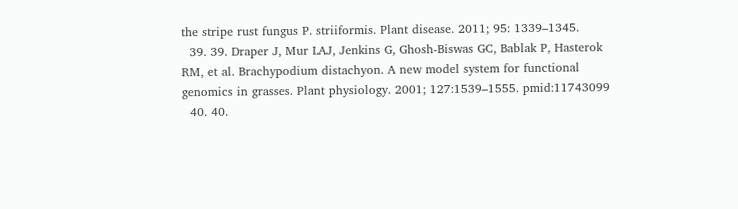the stripe rust fungus P. striiformis. Plant disease. 2011; 95: 1339–1345.
  39. 39. Draper J, Mur LAJ, Jenkins G, Ghosh-Biswas GC, Bablak P, Hasterok RM, et al. Brachypodium distachyon. A new model system for functional genomics in grasses. Plant physiology. 2001; 127:1539–1555. pmid:11743099
  40. 40.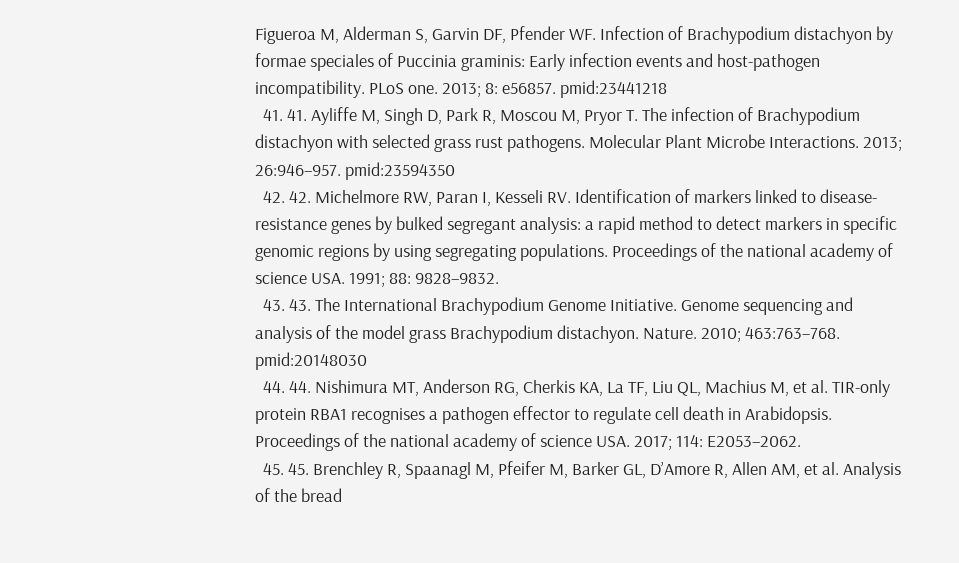Figueroa M, Alderman S, Garvin DF, Pfender WF. Infection of Brachypodium distachyon by formae speciales of Puccinia graminis: Early infection events and host-pathogen incompatibility. PLoS one. 2013; 8: e56857. pmid:23441218
  41. 41. Ayliffe M, Singh D, Park R, Moscou M, Pryor T. The infection of Brachypodium distachyon with selected grass rust pathogens. Molecular Plant Microbe Interactions. 2013; 26:946–957. pmid:23594350
  42. 42. Michelmore RW, Paran I, Kesseli RV. Identification of markers linked to disease-resistance genes by bulked segregant analysis: a rapid method to detect markers in specific genomic regions by using segregating populations. Proceedings of the national academy of science USA. 1991; 88: 9828–9832.
  43. 43. The International Brachypodium Genome Initiative. Genome sequencing and analysis of the model grass Brachypodium distachyon. Nature. 2010; 463:763–768. pmid:20148030
  44. 44. Nishimura MT, Anderson RG, Cherkis KA, La TF, Liu QL, Machius M, et al. TIR-only protein RBA1 recognises a pathogen effector to regulate cell death in Arabidopsis. Proceedings of the national academy of science USA. 2017; 114: E2053–2062.
  45. 45. Brenchley R, Spaanagl M, Pfeifer M, Barker GL, D’Amore R, Allen AM, et al. Analysis of the bread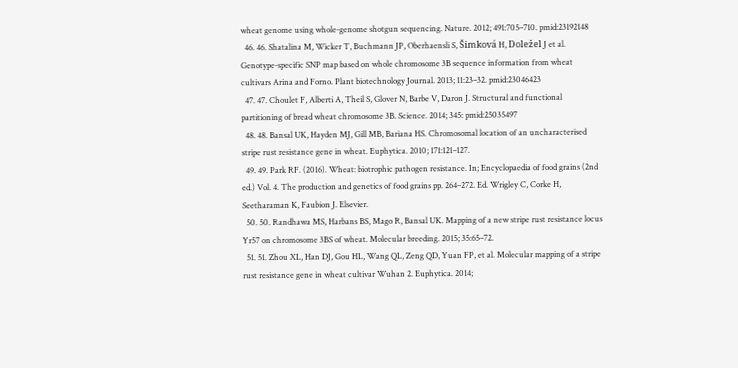wheat genome using whole-genome shotgun sequencing. Nature. 2012; 491:705–710. pmid:23192148
  46. 46. Shatalina M, Wicker T, Buchmann JP, Oberhaensli S, Šimková H, Doležel J et al. Genotype-specific SNP map based on whole chromosome 3B sequence information from wheat cultivars Arina and Forno. Plant biotechnology Journal. 2013; 11:23–32. pmid:23046423
  47. 47. Choulet F, Alberti A, Theil S, Glover N, Barbe V, Daron J. Structural and functional partitioning of bread wheat chromosome 3B. Science. 2014; 345: pmid:25035497
  48. 48. Bansal UK, Hayden MJ, Gill MB, Bariana HS. Chromosomal location of an uncharacterised stripe rust resistance gene in wheat. Euphytica. 2010; 171:121–127.
  49. 49. Park RF. (2016). Wheat: biotrophic pathogen resistance. In; Encyclopaedia of food grains (2nd ed.) Vol. 4. The production and genetics of food grains pp. 264–272. Ed. Wrigley C, Corke H, Seetharaman K, Faubion J. Elsevier.
  50. 50. Randhawa MS, Harbans BS, Mago R, Bansal UK. Mapping of a new stripe rust resistance locus Yr57 on chromosome 3BS of wheat. Molecular breeding. 2015; 35:65–72.
  51. 51. Zhou XL, Han DJ, Gou HL, Wang QL, Zeng QD, Yuan FP, et al. Molecular mapping of a stripe rust resistance gene in wheat cultivar Wuhan 2. Euphytica. 2014;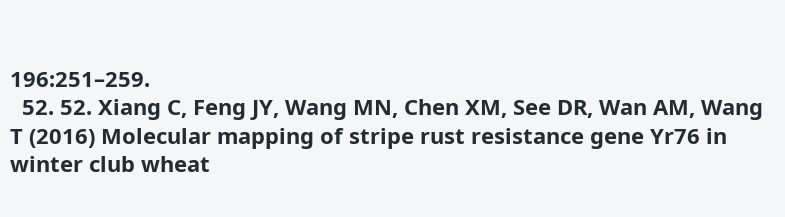196:251–259.
  52. 52. Xiang C, Feng JY, Wang MN, Chen XM, See DR, Wan AM, Wang T (2016) Molecular mapping of stripe rust resistance gene Yr76 in winter club wheat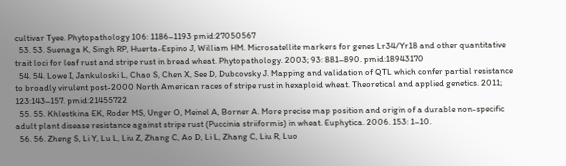cultivar Tyee. Phytopathology 106: 1186–1193 pmid:27050567
  53. 53. Suenaga K, Singh RP, Huerta-Espino J, William HM. Microsatellite markers for genes Lr34/Yr18 and other quantitative trait loci for leaf rust and stripe rust in bread wheat. Phytopathology. 2003; 93: 881–890. pmid:18943170
  54. 54. Lowe I, Jankuloski L, Chao S, Chen X, See D, Dubcovsky J. Mapping and validation of QTL which confer partial resistance to broadly virulent post-2000 North American races of stripe rust in hexaploid wheat. Theoretical and applied genetics. 2011; 123:143–157. pmid:21455722
  55. 55. Khlestkina EK, Roder MS, Unger O, Meinel A, Borner A. More precise map position and origin of a durable non-specific adult plant disease resistance against stripe rust (Puccinia striiformis) in wheat. Euphytica. 2006. 153: 1–10.
  56. 56. Zheng S, Li Y, Lu L, Liu Z, Zhang C, Ao D, Li L, Zhang C, Liu R, Luo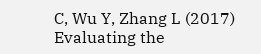C, Wu Y, Zhang L (2017) Evaluating the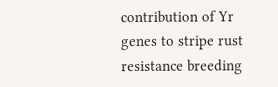contribution of Yr genes to stripe rust resistance breeding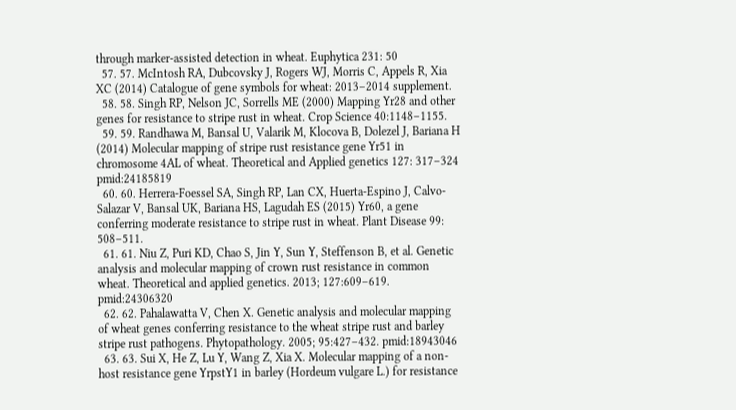through marker-assisted detection in wheat. Euphytica 231: 50
  57. 57. McIntosh RA, Dubcovsky J, Rogers WJ, Morris C, Appels R, Xia XC (2014) Catalogue of gene symbols for wheat: 2013–2014 supplement.
  58. 58. Singh RP, Nelson JC, Sorrells ME (2000) Mapping Yr28 and other genes for resistance to stripe rust in wheat. Crop Science 40:1148–1155.
  59. 59. Randhawa M, Bansal U, Valarik M, Klocova B, Dolezel J, Bariana H (2014) Molecular mapping of stripe rust resistance gene Yr51 in chromosome 4AL of wheat. Theoretical and Applied genetics 127: 317–324 pmid:24185819
  60. 60. Herrera-Foessel SA, Singh RP, Lan CX, Huerta-Espino J, Calvo-Salazar V, Bansal UK, Bariana HS, Lagudah ES (2015) Yr60, a gene conferring moderate resistance to stripe rust in wheat. Plant Disease 99: 508–511.
  61. 61. Niu Z, Puri KD, Chao S, Jin Y, Sun Y, Steffenson B, et al. Genetic analysis and molecular mapping of crown rust resistance in common wheat. Theoretical and applied genetics. 2013; 127:609–619. pmid:24306320
  62. 62. Pahalawatta V, Chen X. Genetic analysis and molecular mapping of wheat genes conferring resistance to the wheat stripe rust and barley stripe rust pathogens. Phytopathology. 2005; 95:427–432. pmid:18943046
  63. 63. Sui X, He Z, Lu Y, Wang Z, Xia X. Molecular mapping of a non-host resistance gene YrpstY1 in barley (Hordeum vulgare L.) for resistance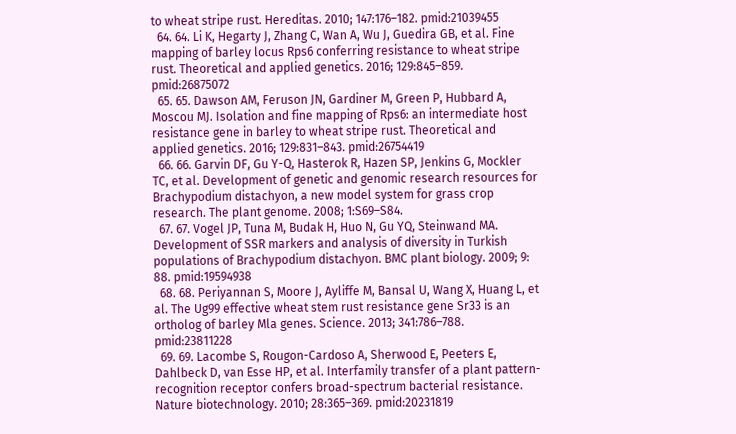to wheat stripe rust. Hereditas. 2010; 147:176–182. pmid:21039455
  64. 64. Li K, Hegarty J, Zhang C, Wan A, Wu J, Guedira GB, et al. Fine mapping of barley locus Rps6 conferring resistance to wheat stripe rust. Theoretical and applied genetics. 2016; 129:845–859. pmid:26875072
  65. 65. Dawson AM, Feruson JN, Gardiner M, Green P, Hubbard A, Moscou MJ. Isolation and fine mapping of Rps6: an intermediate host resistance gene in barley to wheat stripe rust. Theoretical and applied genetics. 2016; 129:831–843. pmid:26754419
  66. 66. Garvin DF, Gu Y-Q, Hasterok R, Hazen SP, Jenkins G, Mockler TC, et al. Development of genetic and genomic research resources for Brachypodium distachyon, a new model system for grass crop research. The plant genome. 2008; 1:S69–S84.
  67. 67. Vogel JP, Tuna M, Budak H, Huo N, Gu YQ, Steinwand MA. Development of SSR markers and analysis of diversity in Turkish populations of Brachypodium distachyon. BMC plant biology. 2009; 9: 88. pmid:19594938
  68. 68. Periyannan S, Moore J, Ayliffe M, Bansal U, Wang X, Huang L, et al. The Ug99 effective wheat stem rust resistance gene Sr33 is an ortholog of barley Mla genes. Science. 2013; 341:786–788. pmid:23811228
  69. 69. Lacombe S, Rougon-Cardoso A, Sherwood E, Peeters E, Dahlbeck D, van Esse HP, et al. Interfamily transfer of a plant pattern-recognition receptor confers broad-spectrum bacterial resistance. Nature biotechnology. 2010; 28:365–369. pmid:20231819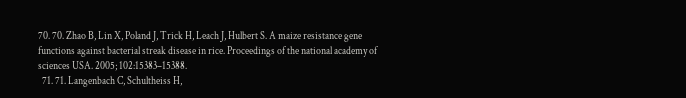70. 70. Zhao B, Lin X, Poland J, Trick H, Leach J, Hulbert S. A maize resistance gene functions against bacterial streak disease in rice. Proceedings of the national academy of sciences USA. 2005; 102:15383–15388.
  71. 71. Langenbach C, Schultheiss H,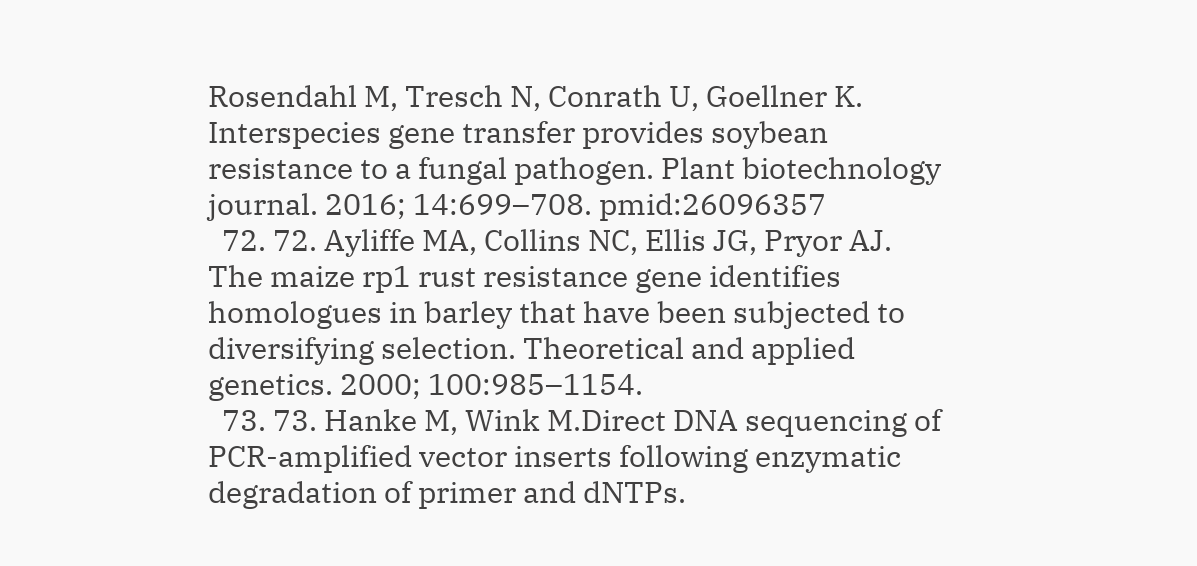Rosendahl M, Tresch N, Conrath U, Goellner K. Interspecies gene transfer provides soybean resistance to a fungal pathogen. Plant biotechnology journal. 2016; 14:699–708. pmid:26096357
  72. 72. Ayliffe MA, Collins NC, Ellis JG, Pryor AJ. The maize rp1 rust resistance gene identifies homologues in barley that have been subjected to diversifying selection. Theoretical and applied genetics. 2000; 100:985–1154.
  73. 73. Hanke M, Wink M.Direct DNA sequencing of PCR-amplified vector inserts following enzymatic degradation of primer and dNTPs.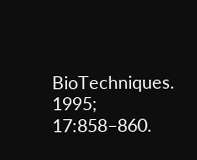BioTechniques. 1995; 17:858–860.